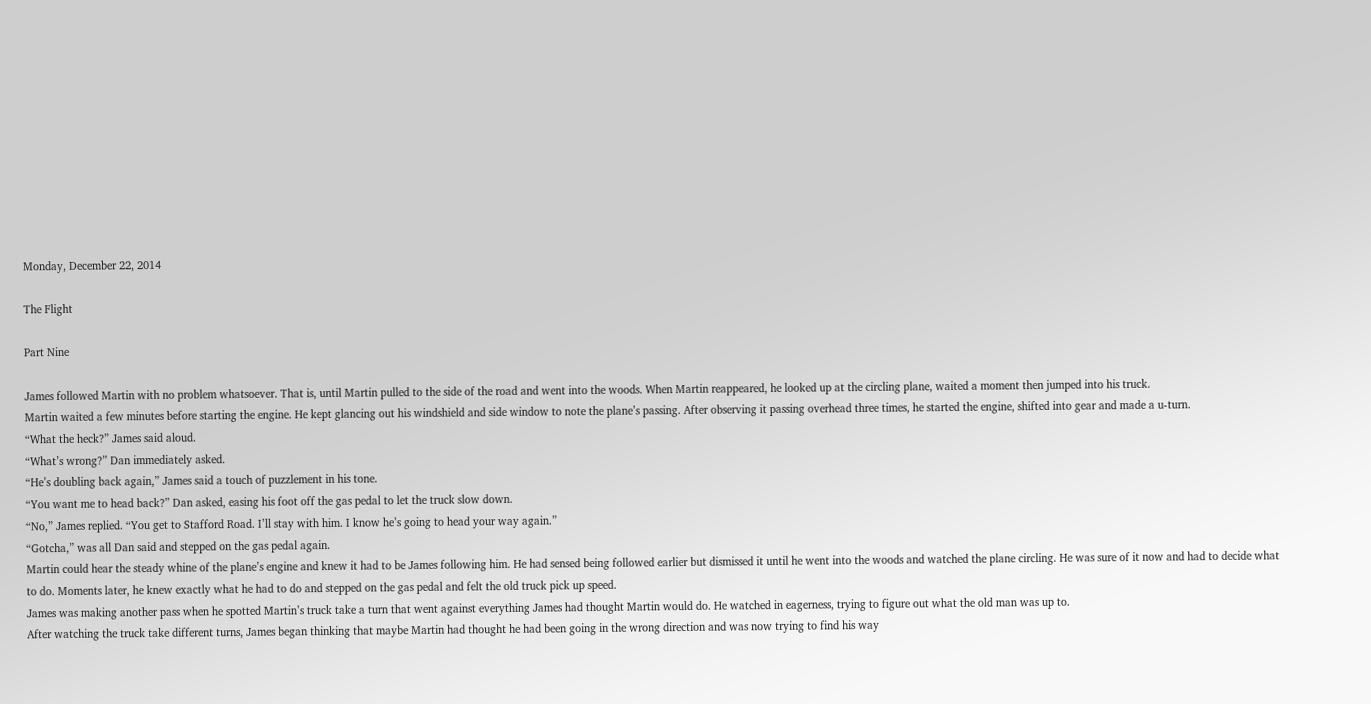Monday, December 22, 2014

The Flight

Part Nine

James followed Martin with no problem whatsoever. That is, until Martin pulled to the side of the road and went into the woods. When Martin reappeared, he looked up at the circling plane, waited a moment then jumped into his truck.
Martin waited a few minutes before starting the engine. He kept glancing out his windshield and side window to note the plane’s passing. After observing it passing overhead three times, he started the engine, shifted into gear and made a u-turn.
“What the heck?” James said aloud.
“What’s wrong?” Dan immediately asked.
“He’s doubling back again,” James said a touch of puzzlement in his tone.
“You want me to head back?” Dan asked, easing his foot off the gas pedal to let the truck slow down.
“No,” James replied. “You get to Stafford Road. I’ll stay with him. I know he’s going to head your way again.”
“Gotcha,” was all Dan said and stepped on the gas pedal again.
Martin could hear the steady whine of the plane’s engine and knew it had to be James following him. He had sensed being followed earlier but dismissed it until he went into the woods and watched the plane circling. He was sure of it now and had to decide what to do. Moments later, he knew exactly what he had to do and stepped on the gas pedal and felt the old truck pick up speed.
James was making another pass when he spotted Martin’s truck take a turn that went against everything James had thought Martin would do. He watched in eagerness, trying to figure out what the old man was up to.
After watching the truck take different turns, James began thinking that maybe Martin had thought he had been going in the wrong direction and was now trying to find his way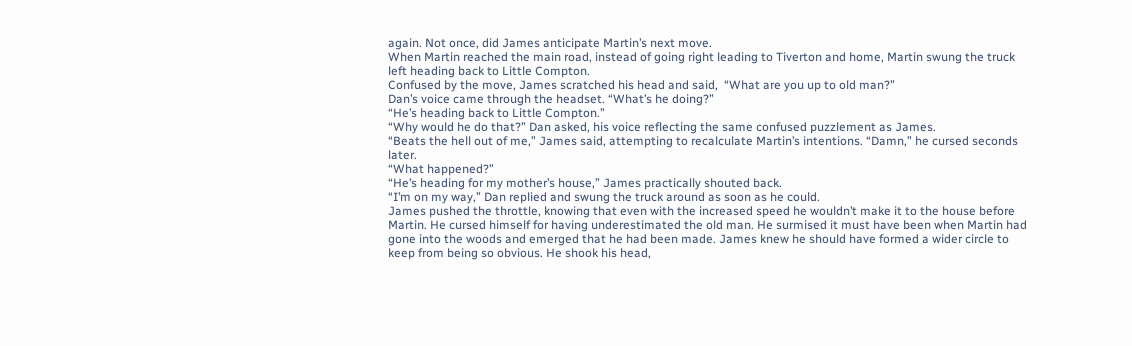again. Not once, did James anticipate Martin’s next move.
When Martin reached the main road, instead of going right leading to Tiverton and home, Martin swung the truck left heading back to Little Compton.
Confused by the move, James scratched his head and said,  “What are you up to old man?”
Dan’s voice came through the headset. “What’s he doing?”
“He’s heading back to Little Compton.”
“Why would he do that?” Dan asked, his voice reflecting the same confused puzzlement as James.
“Beats the hell out of me,” James said, attempting to recalculate Martin’s intentions. “Damn,” he cursed seconds later.
“What happened?”
“He’s heading for my mother’s house,” James practically shouted back.
“I’m on my way,” Dan replied and swung the truck around as soon as he could.
James pushed the throttle, knowing that even with the increased speed he wouldn’t make it to the house before Martin. He cursed himself for having underestimated the old man. He surmised it must have been when Martin had gone into the woods and emerged that he had been made. James knew he should have formed a wider circle to keep from being so obvious. He shook his head,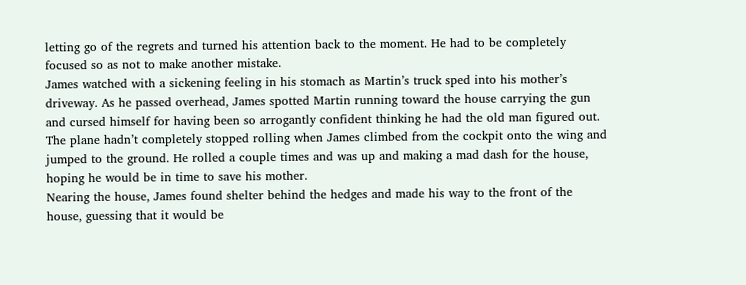letting go of the regrets and turned his attention back to the moment. He had to be completely focused so as not to make another mistake.
James watched with a sickening feeling in his stomach as Martin’s truck sped into his mother’s driveway. As he passed overhead, James spotted Martin running toward the house carrying the gun and cursed himself for having been so arrogantly confident thinking he had the old man figured out.
The plane hadn’t completely stopped rolling when James climbed from the cockpit onto the wing and jumped to the ground. He rolled a couple times and was up and making a mad dash for the house, hoping he would be in time to save his mother.
Nearing the house, James found shelter behind the hedges and made his way to the front of the house, guessing that it would be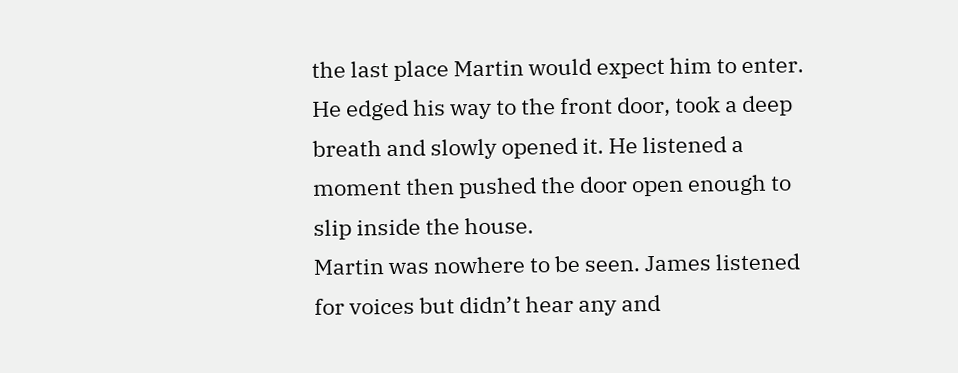the last place Martin would expect him to enter. He edged his way to the front door, took a deep breath and slowly opened it. He listened a moment then pushed the door open enough to slip inside the house.
Martin was nowhere to be seen. James listened for voices but didn’t hear any and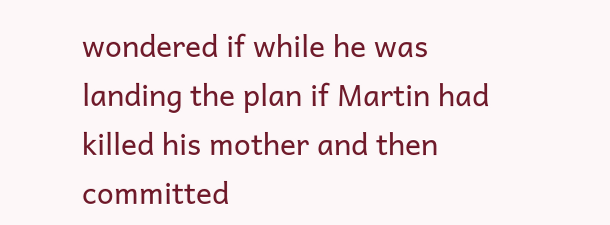wondered if while he was landing the plan if Martin had killed his mother and then committed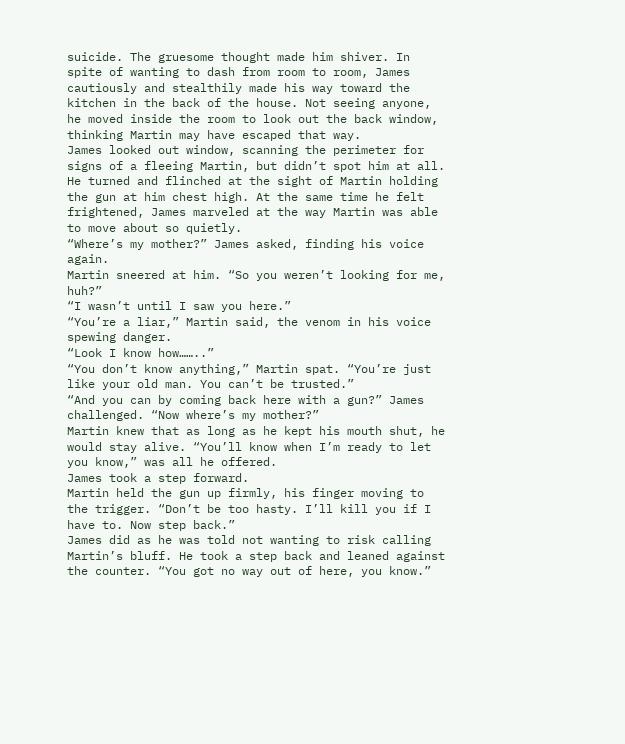suicide. The gruesome thought made him shiver. In spite of wanting to dash from room to room, James cautiously and stealthily made his way toward the kitchen in the back of the house. Not seeing anyone, he moved inside the room to look out the back window, thinking Martin may have escaped that way.
James looked out window, scanning the perimeter for signs of a fleeing Martin, but didn’t spot him at all. He turned and flinched at the sight of Martin holding the gun at him chest high. At the same time he felt frightened, James marveled at the way Martin was able to move about so quietly.
“Where’s my mother?” James asked, finding his voice again.
Martin sneered at him. “So you weren’t looking for me, huh?”
“I wasn’t until I saw you here.”
“You’re a liar,” Martin said, the venom in his voice spewing danger.
“Look I know how……..”
“You don’t know anything,” Martin spat. “You’re just like your old man. You can’t be trusted.”
“And you can by coming back here with a gun?” James challenged. “Now where’s my mother?”
Martin knew that as long as he kept his mouth shut, he would stay alive. “You’ll know when I’m ready to let you know,” was all he offered.
James took a step forward.
Martin held the gun up firmly, his finger moving to the trigger. “Don’t be too hasty. I’ll kill you if I have to. Now step back.”
James did as he was told not wanting to risk calling Martin’s bluff. He took a step back and leaned against the counter. “You got no way out of here, you know.”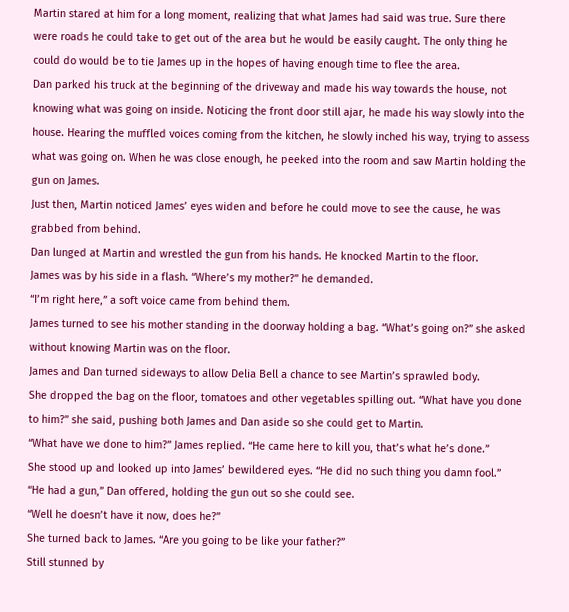Martin stared at him for a long moment, realizing that what James had said was true. Sure there were roads he could take to get out of the area but he would be easily caught. The only thing he could do would be to tie James up in the hopes of having enough time to flee the area.
Dan parked his truck at the beginning of the driveway and made his way towards the house, not knowing what was going on inside. Noticing the front door still ajar, he made his way slowly into the house. Hearing the muffled voices coming from the kitchen, he slowly inched his way, trying to assess what was going on. When he was close enough, he peeked into the room and saw Martin holding the gun on James.
Just then, Martin noticed James’ eyes widen and before he could move to see the cause, he was grabbed from behind.
Dan lunged at Martin and wrestled the gun from his hands. He knocked Martin to the floor.
James was by his side in a flash. “Where’s my mother?” he demanded.
“I’m right here,” a soft voice came from behind them.
James turned to see his mother standing in the doorway holding a bag. “What’s going on?” she asked without knowing Martin was on the floor.
James and Dan turned sideways to allow Delia Bell a chance to see Martin’s sprawled body.
She dropped the bag on the floor, tomatoes and other vegetables spilling out. “What have you done to him?” she said, pushing both James and Dan aside so she could get to Martin.
“What have we done to him?” James replied. “He came here to kill you, that’s what he’s done.”
She stood up and looked up into James’ bewildered eyes. “He did no such thing you damn fool.”
“He had a gun,” Dan offered, holding the gun out so she could see.
“Well he doesn’t have it now, does he?”
She turned back to James. “Are you going to be like your father?”
Still stunned by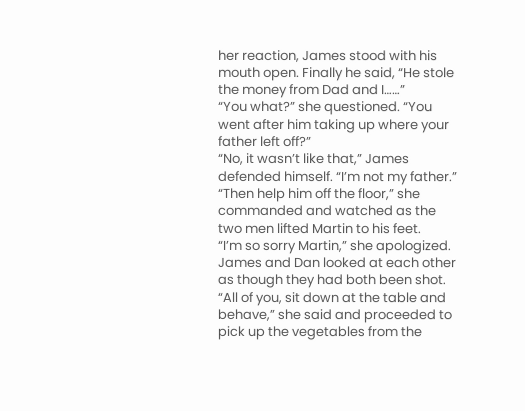her reaction, James stood with his mouth open. Finally he said, “He stole the money from Dad and I……”
“You what?” she questioned. “You went after him taking up where your father left off?”
“No, it wasn’t like that,” James defended himself. “I’m not my father.”
“Then help him off the floor,” she commanded and watched as the two men lifted Martin to his feet.
“I’m so sorry Martin,” she apologized.
James and Dan looked at each other as though they had both been shot.
“All of you, sit down at the table and behave,” she said and proceeded to pick up the vegetables from the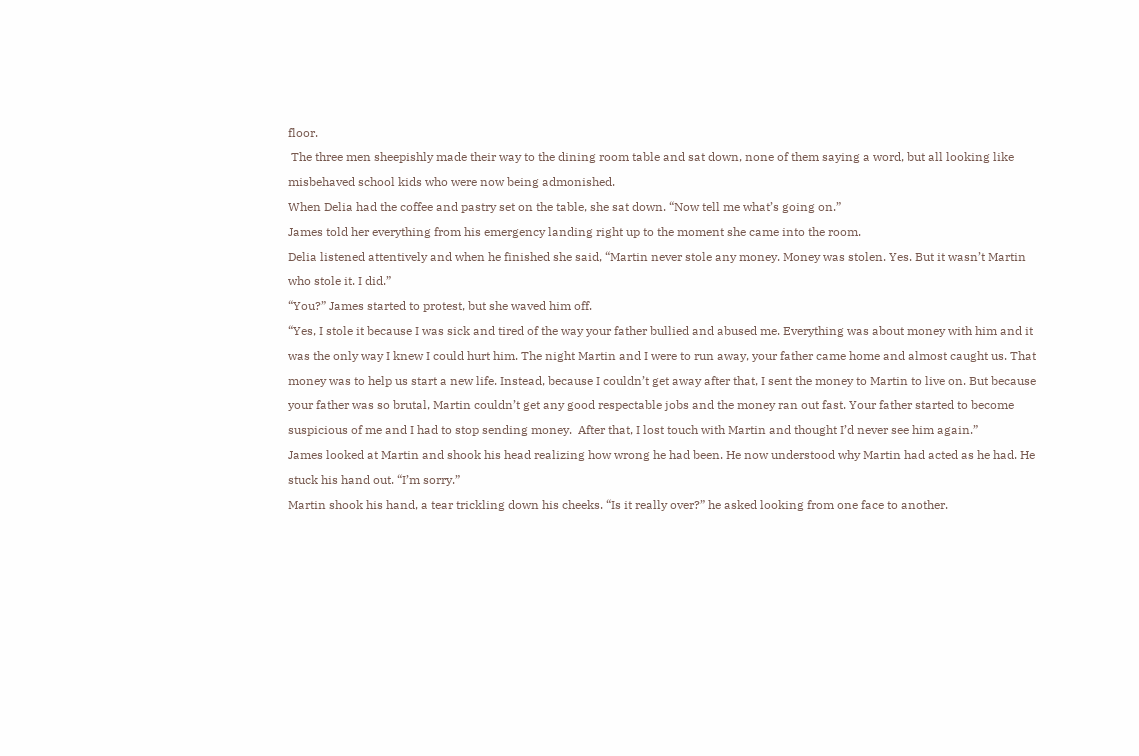floor.
 The three men sheepishly made their way to the dining room table and sat down, none of them saying a word, but all looking like misbehaved school kids who were now being admonished.
When Delia had the coffee and pastry set on the table, she sat down. “Now tell me what’s going on.”
James told her everything from his emergency landing right up to the moment she came into the room.
Delia listened attentively and when he finished she said, “Martin never stole any money. Money was stolen. Yes. But it wasn’t Martin who stole it. I did.”
“You?” James started to protest, but she waved him off.
“Yes, I stole it because I was sick and tired of the way your father bullied and abused me. Everything was about money with him and it was the only way I knew I could hurt him. The night Martin and I were to run away, your father came home and almost caught us. That money was to help us start a new life. Instead, because I couldn’t get away after that, I sent the money to Martin to live on. But because your father was so brutal, Martin couldn’t get any good respectable jobs and the money ran out fast. Your father started to become suspicious of me and I had to stop sending money.  After that, I lost touch with Martin and thought I’d never see him again.”
James looked at Martin and shook his head realizing how wrong he had been. He now understood why Martin had acted as he had. He stuck his hand out. “I’m sorry.”
Martin shook his hand, a tear trickling down his cheeks. “Is it really over?” he asked looking from one face to another.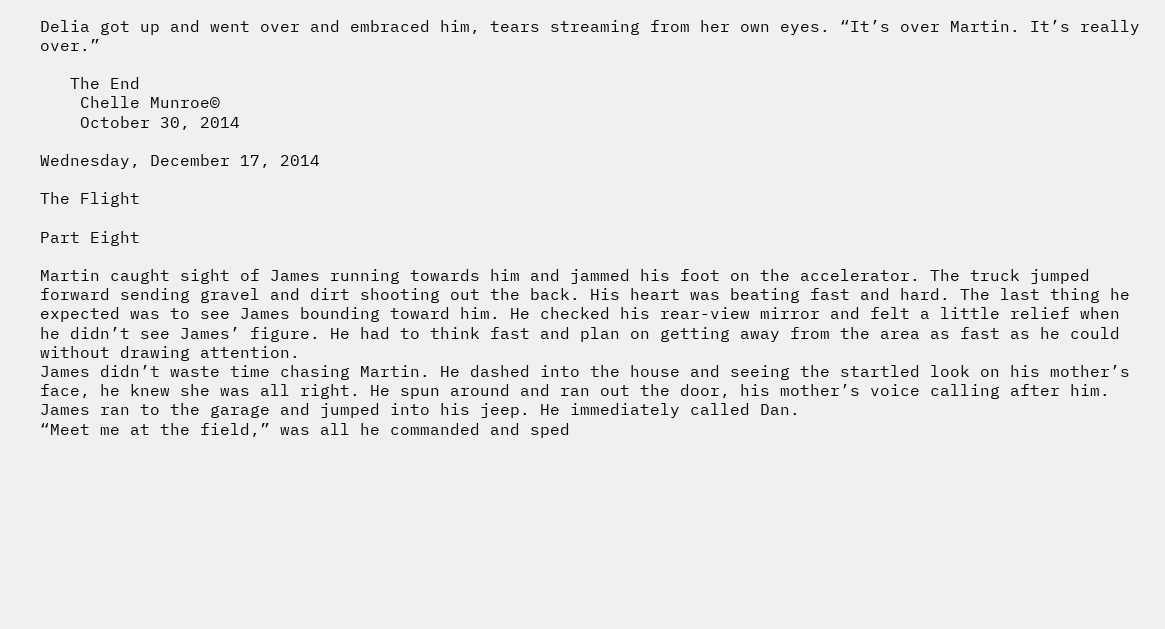Delia got up and went over and embraced him, tears streaming from her own eyes. “It’s over Martin. It’s really over.”

   The End
    Chelle Munroe©
    October 30, 2014

Wednesday, December 17, 2014

The Flight

Part Eight

Martin caught sight of James running towards him and jammed his foot on the accelerator. The truck jumped forward sending gravel and dirt shooting out the back. His heart was beating fast and hard. The last thing he expected was to see James bounding toward him. He checked his rear-view mirror and felt a little relief when he didn’t see James’ figure. He had to think fast and plan on getting away from the area as fast as he could without drawing attention.
James didn’t waste time chasing Martin. He dashed into the house and seeing the startled look on his mother’s face, he knew she was all right. He spun around and ran out the door, his mother’s voice calling after him. James ran to the garage and jumped into his jeep. He immediately called Dan.
“Meet me at the field,” was all he commanded and sped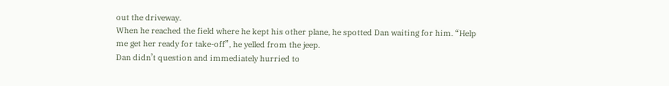out the driveway.
When he reached the field where he kept his other plane, he spotted Dan waiting for him. “Help me get her ready for take-off”, he yelled from the jeep.
Dan didn’t question and immediately hurried to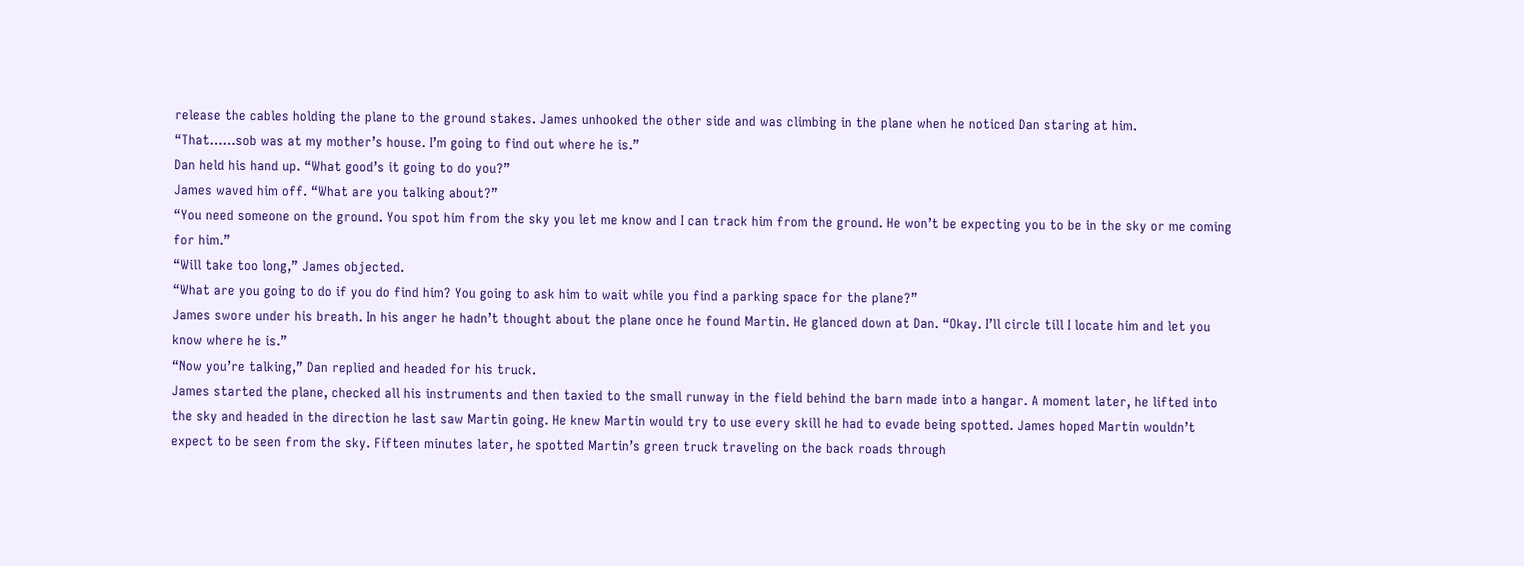release the cables holding the plane to the ground stakes. James unhooked the other side and was climbing in the plane when he noticed Dan staring at him.
“That……sob was at my mother’s house. I’m going to find out where he is.”
Dan held his hand up. “What good’s it going to do you?”
James waved him off. “What are you talking about?”
“You need someone on the ground. You spot him from the sky you let me know and I can track him from the ground. He won’t be expecting you to be in the sky or me coming for him.”
“Will take too long,” James objected.
“What are you going to do if you do find him? You going to ask him to wait while you find a parking space for the plane?”
James swore under his breath. In his anger he hadn’t thought about the plane once he found Martin. He glanced down at Dan. “Okay. I’ll circle till I locate him and let you know where he is.”
“Now you’re talking,” Dan replied and headed for his truck.
James started the plane, checked all his instruments and then taxied to the small runway in the field behind the barn made into a hangar. A moment later, he lifted into the sky and headed in the direction he last saw Martin going. He knew Martin would try to use every skill he had to evade being spotted. James hoped Martin wouldn’t expect to be seen from the sky. Fifteen minutes later, he spotted Martin’s green truck traveling on the back roads through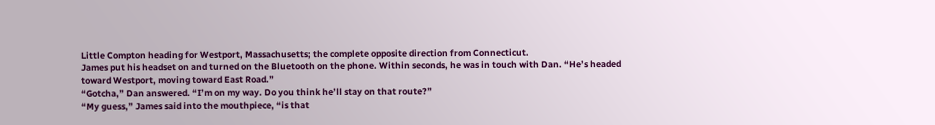Little Compton heading for Westport, Massachusetts; the complete opposite direction from Connecticut.
James put his headset on and turned on the Bluetooth on the phone. Within seconds, he was in touch with Dan. “He’s headed toward Westport, moving toward East Road.”
“Gotcha,” Dan answered. “I’m on my way. Do you think he’ll stay on that route?”
“My guess,” James said into the mouthpiece, “is that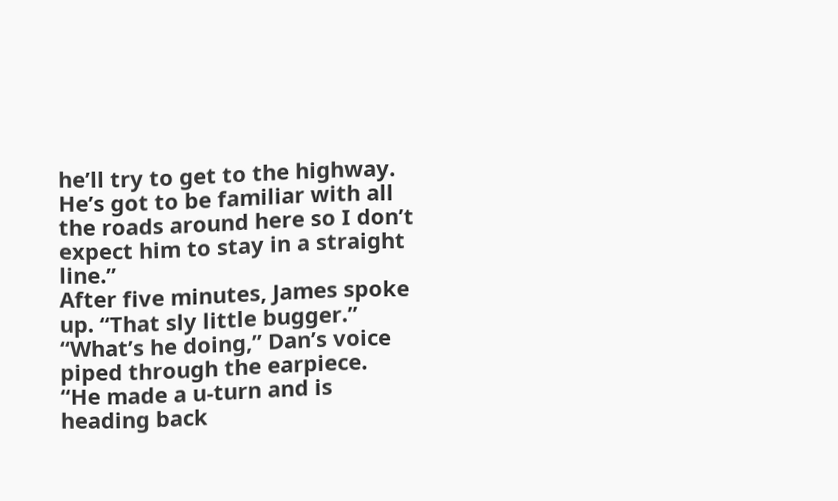he’ll try to get to the highway. He’s got to be familiar with all the roads around here so I don’t expect him to stay in a straight line.”
After five minutes, James spoke up. “That sly little bugger.”
“What’s he doing,” Dan’s voice piped through the earpiece.
“He made a u-turn and is heading back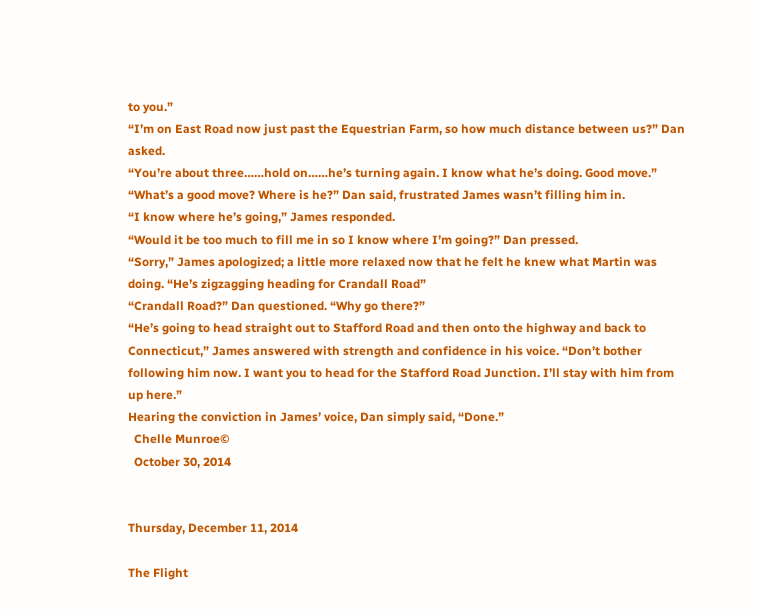to you.”
“I’m on East Road now just past the Equestrian Farm, so how much distance between us?” Dan asked.
“You’re about three……hold on……he’s turning again. I know what he’s doing. Good move.”
“What’s a good move? Where is he?” Dan said, frustrated James wasn’t filling him in.
“I know where he’s going,” James responded.
“Would it be too much to fill me in so I know where I’m going?” Dan pressed.
“Sorry,” James apologized; a little more relaxed now that he felt he knew what Martin was doing. “He’s zigzagging heading for Crandall Road”
“Crandall Road?” Dan questioned. “Why go there?”
“He’s going to head straight out to Stafford Road and then onto the highway and back to Connecticut,” James answered with strength and confidence in his voice. “Don’t bother following him now. I want you to head for the Stafford Road Junction. I’ll stay with him from up here.”
Hearing the conviction in James’ voice, Dan simply said, “Done.”
  Chelle Munroe©
  October 30, 2014


Thursday, December 11, 2014

The Flight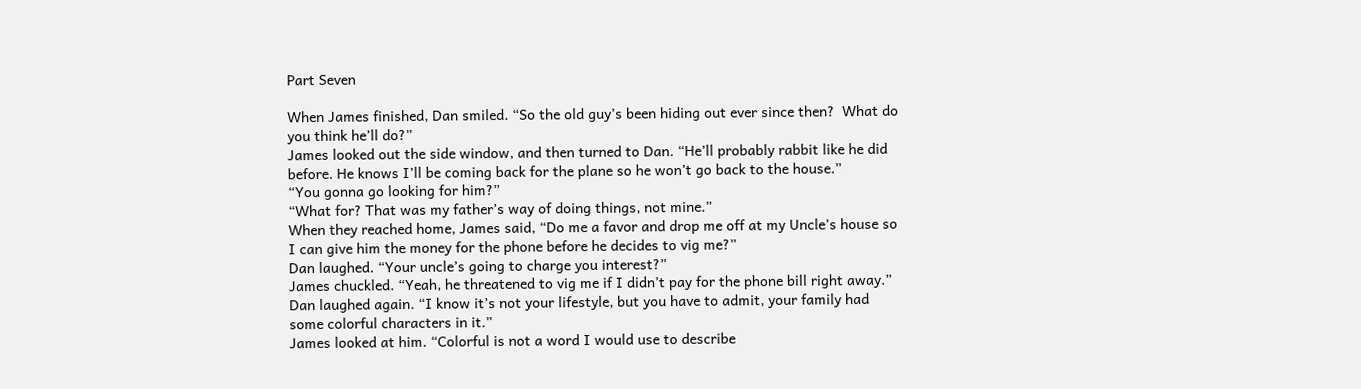Part Seven

When James finished, Dan smiled. “So the old guy’s been hiding out ever since then?  What do you think he’ll do?”
James looked out the side window, and then turned to Dan. “He’ll probably rabbit like he did before. He knows I’ll be coming back for the plane so he won’t go back to the house.”
“You gonna go looking for him?”
“What for? That was my father’s way of doing things, not mine.”
When they reached home, James said, “Do me a favor and drop me off at my Uncle’s house so I can give him the money for the phone before he decides to vig me?”
Dan laughed. “Your uncle’s going to charge you interest?”
James chuckled. “Yeah, he threatened to vig me if I didn’t pay for the phone bill right away.”
Dan laughed again. “I know it’s not your lifestyle, but you have to admit, your family had some colorful characters in it.”
James looked at him. “Colorful is not a word I would use to describe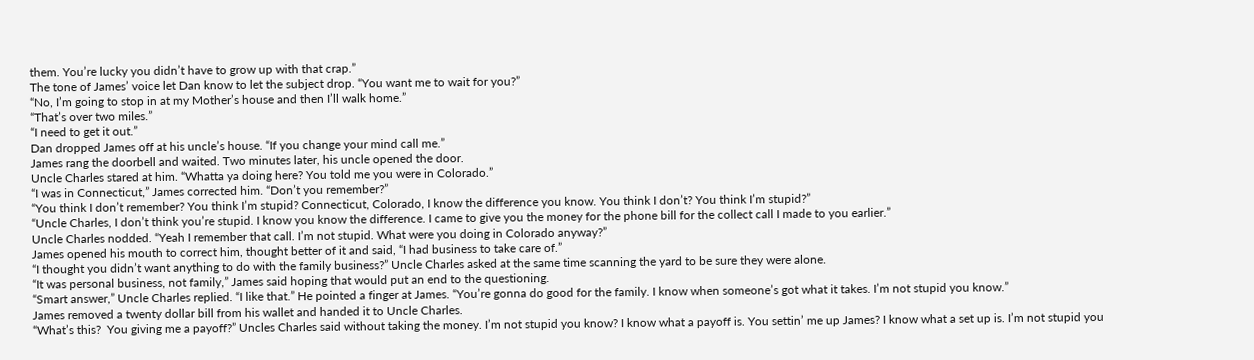them. You’re lucky you didn’t have to grow up with that crap.”
The tone of James’ voice let Dan know to let the subject drop. “You want me to wait for you?”
“No, I’m going to stop in at my Mother’s house and then I’ll walk home.”
“That’s over two miles.”
“I need to get it out.”
Dan dropped James off at his uncle’s house. “If you change your mind call me.”
James rang the doorbell and waited. Two minutes later, his uncle opened the door.
Uncle Charles stared at him. “Whatta ya doing here? You told me you were in Colorado.”
“I was in Connecticut,” James corrected him. “Don’t you remember?”
“You think I don’t remember? You think I’m stupid? Connecticut, Colorado, I know the difference you know. You think I don’t? You think I’m stupid?”
“Uncle Charles, I don’t think you’re stupid. I know you know the difference. I came to give you the money for the phone bill for the collect call I made to you earlier.”
Uncle Charles nodded. “Yeah I remember that call. I’m not stupid. What were you doing in Colorado anyway?”
James opened his mouth to correct him, thought better of it and said, “I had business to take care of.”
“I thought you didn’t want anything to do with the family business?” Uncle Charles asked at the same time scanning the yard to be sure they were alone.
“It was personal business, not family,” James said hoping that would put an end to the questioning.
“Smart answer,” Uncle Charles replied. “I like that.” He pointed a finger at James. “You’re gonna do good for the family. I know when someone’s got what it takes. I’m not stupid you know.”
James removed a twenty dollar bill from his wallet and handed it to Uncle Charles.
“What’s this?  You giving me a payoff?” Uncles Charles said without taking the money. I’m not stupid you know? I know what a payoff is. You settin’ me up James? I know what a set up is. I’m not stupid you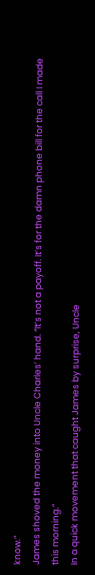know.”
James shoved the money into Uncle Charles’ hand. “It’s not a payoff. It’s for the damn phone bill for the call I made this morning.”
In a quick movement that caught James by surprise, Uncle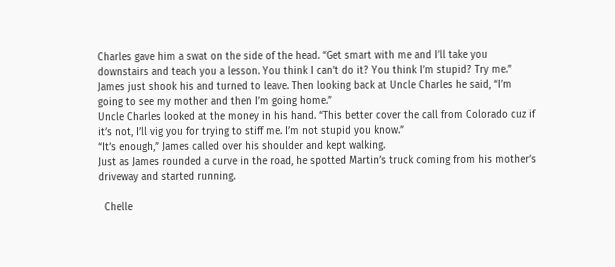Charles gave him a swat on the side of the head. “Get smart with me and I’ll take you downstairs and teach you a lesson. You think I can’t do it? You think I’m stupid? Try me.”
James just shook his and turned to leave. Then looking back at Uncle Charles he said, “I’m going to see my mother and then I’m going home.”
Uncle Charles looked at the money in his hand. “This better cover the call from Colorado cuz if it’s not, I’ll vig you for trying to stiff me. I’m not stupid you know.”
“It’s enough,” James called over his shoulder and kept walking.
Just as James rounded a curve in the road, he spotted Martin’s truck coming from his mother’s driveway and started running.

  Chelle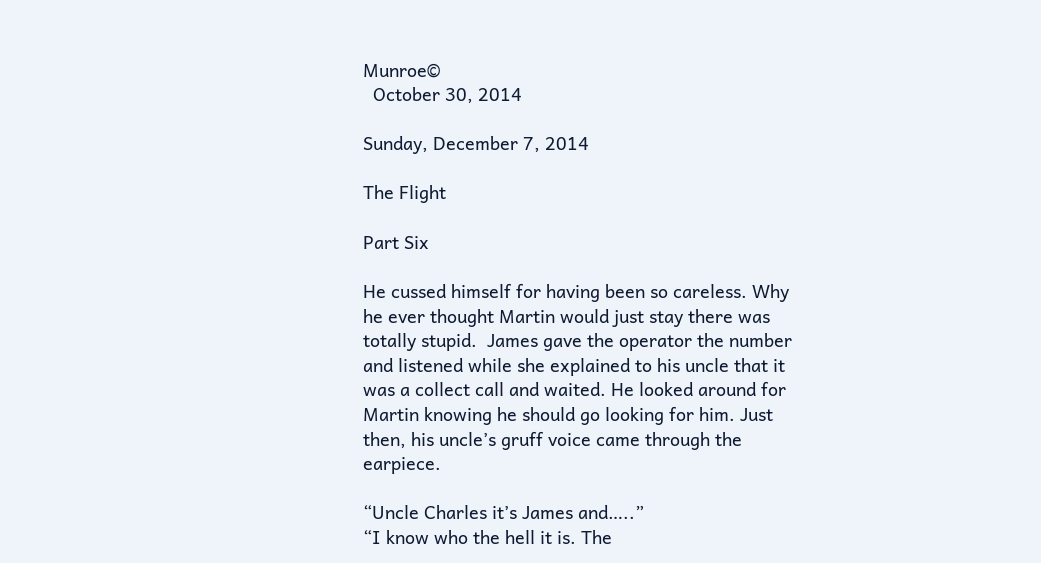Munroe©
  October 30, 2014

Sunday, December 7, 2014

The Flight

Part Six

He cussed himself for having been so careless. Why he ever thought Martin would just stay there was totally stupid.  James gave the operator the number and listened while she explained to his uncle that it was a collect call and waited. He looked around for Martin knowing he should go looking for him. Just then, his uncle’s gruff voice came through the earpiece.

“Uncle Charles it’s James and…..”
“I know who the hell it is. The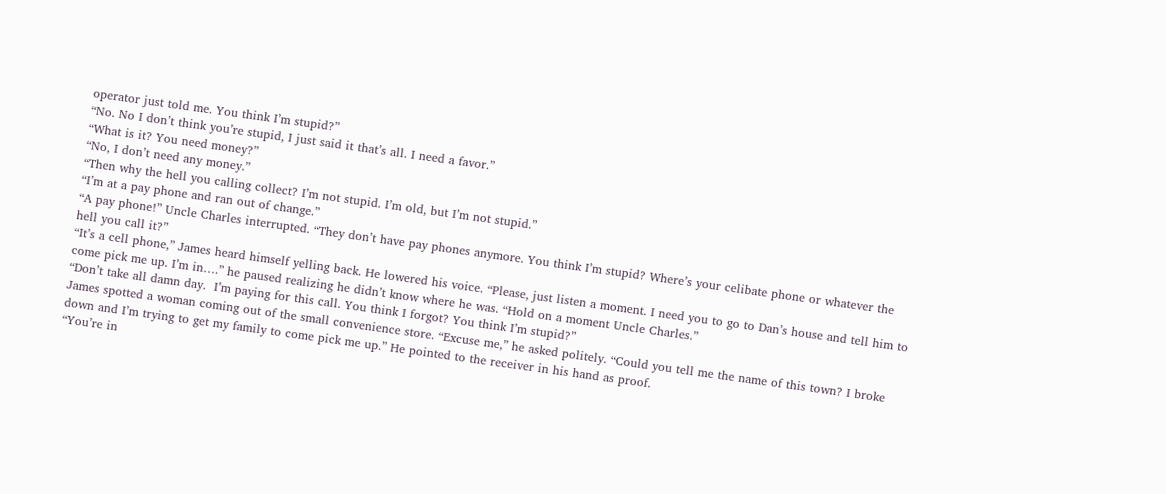operator just told me. You think I’m stupid?”
“No. No I don’t think you’re stupid, I just said it that’s all. I need a favor.”
“What is it? You need money?”
“No, I don’t need any money.”
“Then why the hell you calling collect? I’m not stupid. I’m old, but I’m not stupid.”
“I’m at a pay phone and ran out of change.”
“A pay phone!” Uncle Charles interrupted. “They don’t have pay phones anymore. You think I’m stupid? Where’s your celibate phone or whatever the hell you call it?”
“It’s a cell phone,” James heard himself yelling back. He lowered his voice. “Please, just listen a moment. I need you to go to Dan’s house and tell him to come pick me up. I’m in….” he paused realizing he didn’t know where he was. “Hold on a moment Uncle Charles.”
“Don’t take all damn day.  I’m paying for this call. You think I forgot? You think I’m stupid?”
James spotted a woman coming out of the small convenience store. “Excuse me,” he asked politely. “Could you tell me the name of this town? I broke down and I’m trying to get my family to come pick me up.” He pointed to the receiver in his hand as proof.
“You’re in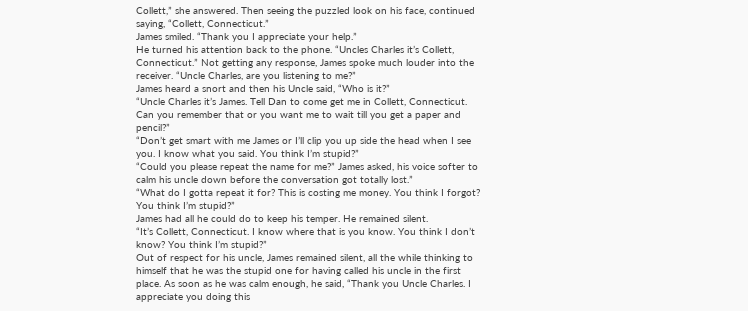Collett,” she answered. Then seeing the puzzled look on his face, continued saying, “Collett, Connecticut.”
James smiled. “Thank you I appreciate your help.”
He turned his attention back to the phone. “Uncles Charles it’s Collett, Connecticut.” Not getting any response, James spoke much louder into the receiver. “Uncle Charles, are you listening to me?”
James heard a snort and then his Uncle said, “Who is it?”
“Uncle Charles it’s James. Tell Dan to come get me in Collett, Connecticut. Can you remember that or you want me to wait till you get a paper and pencil?”
“Don’t get smart with me James or I’ll clip you up side the head when I see you. I know what you said. You think I’m stupid?”
“Could you please repeat the name for me?” James asked, his voice softer to calm his uncle down before the conversation got totally lost.”
“What do I gotta repeat it for? This is costing me money. You think I forgot? You think I’m stupid?”
James had all he could do to keep his temper. He remained silent.
“It’s Collett, Connecticut. I know where that is you know. You think I don’t know? You think I’m stupid?”
Out of respect for his uncle, James remained silent, all the while thinking to himself that he was the stupid one for having called his uncle in the first place. As soon as he was calm enough, he said, “Thank you Uncle Charles. I appreciate you doing this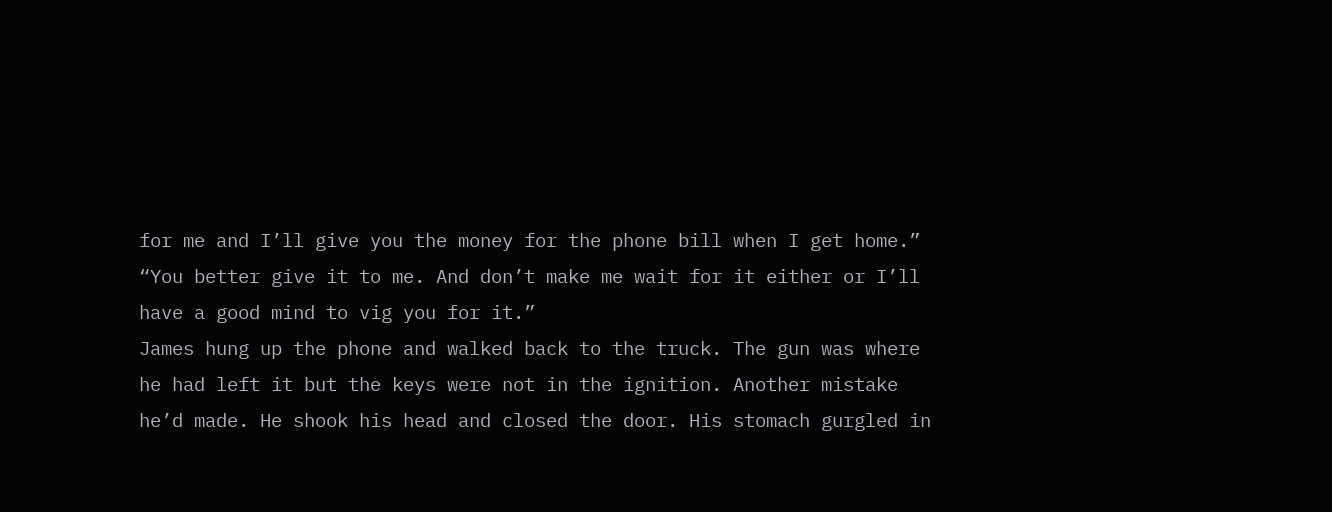for me and I’ll give you the money for the phone bill when I get home.”
“You better give it to me. And don’t make me wait for it either or I’ll have a good mind to vig you for it.”
James hung up the phone and walked back to the truck. The gun was where he had left it but the keys were not in the ignition. Another mistake he’d made. He shook his head and closed the door. His stomach gurgled in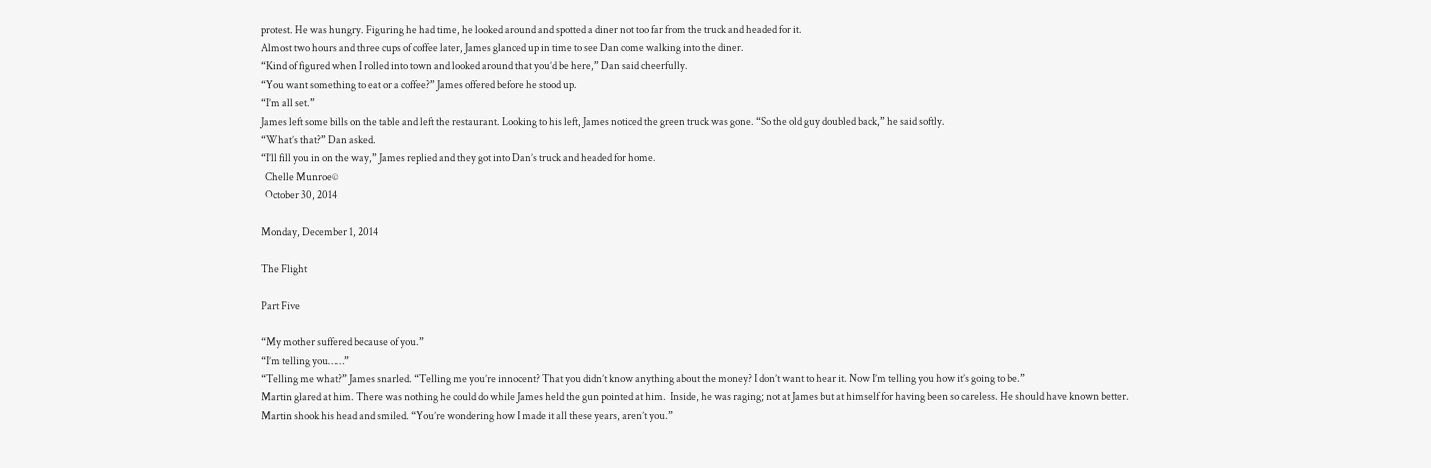protest. He was hungry. Figuring he had time, he looked around and spotted a diner not too far from the truck and headed for it.
Almost two hours and three cups of coffee later, James glanced up in time to see Dan come walking into the diner.
“Kind of figured when I rolled into town and looked around that you’d be here,” Dan said cheerfully.
“You want something to eat or a coffee?” James offered before he stood up.
“I’m all set.”
James left some bills on the table and left the restaurant. Looking to his left, James noticed the green truck was gone. “So the old guy doubled back,” he said softly.
“What’s that?” Dan asked.
“I’ll fill you in on the way,” James replied and they got into Dan’s truck and headed for home.
  Chelle Munroe©
  October 30, 2014

Monday, December 1, 2014

The Flight

Part Five

“My mother suffered because of you.”
“I’m telling you……”
“Telling me what?” James snarled. “Telling me you’re innocent? That you didn’t know anything about the money? I don’t want to hear it. Now I’m telling you how it’s going to be.”
Martin glared at him. There was nothing he could do while James held the gun pointed at him.  Inside, he was raging; not at James but at himself for having been so careless. He should have known better.
Martin shook his head and smiled. “You’re wondering how I made it all these years, aren’t you.”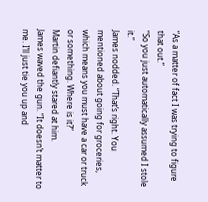“As a matter of fact I was trying to figure that out.”
“So you just automatically assumed I stole it.”
James nodded. “That’s right. You mentioned about going for groceries, which means you must have a car or truck or something. Where is it?”
Martin defiantly stared at him.
James waved the gun. “It doesn’t matter to me. I’ll just tie you up and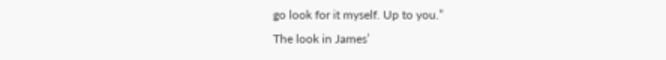go look for it myself. Up to you.”
The look in James’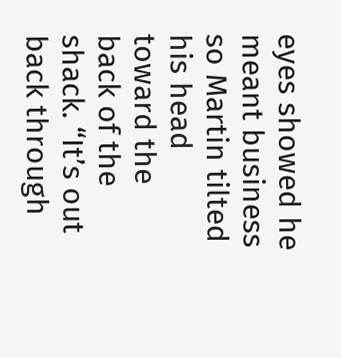eyes showed he meant business so Martin tilted his head toward the back of the shack. “It’s out back through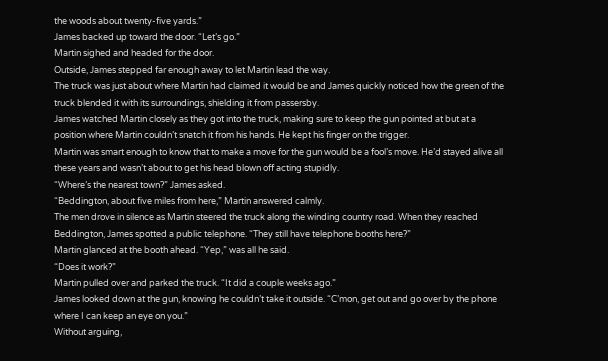the woods about twenty-five yards.”
James backed up toward the door. “Let’s go.”
Martin sighed and headed for the door.
Outside, James stepped far enough away to let Martin lead the way.
The truck was just about where Martin had claimed it would be and James quickly noticed how the green of the truck blended it with its surroundings, shielding it from passersby.
James watched Martin closely as they got into the truck, making sure to keep the gun pointed at but at a position where Martin couldn’t snatch it from his hands. He kept his finger on the trigger.
Martin was smart enough to know that to make a move for the gun would be a fool’s move. He’d stayed alive all these years and wasn’t about to get his head blown off acting stupidly.
“Where’s the nearest town?” James asked.
“Beddington, about five miles from here,” Martin answered calmly.
The men drove in silence as Martin steered the truck along the winding country road. When they reached Beddington, James spotted a public telephone. “They still have telephone booths here?”
Martin glanced at the booth ahead. “Yep,” was all he said.
“Does it work?”
Martin pulled over and parked the truck. “It did a couple weeks ago.”
James looked down at the gun, knowing he couldn’t take it outside. “C’mon, get out and go over by the phone where I can keep an eye on you.”
Without arguing,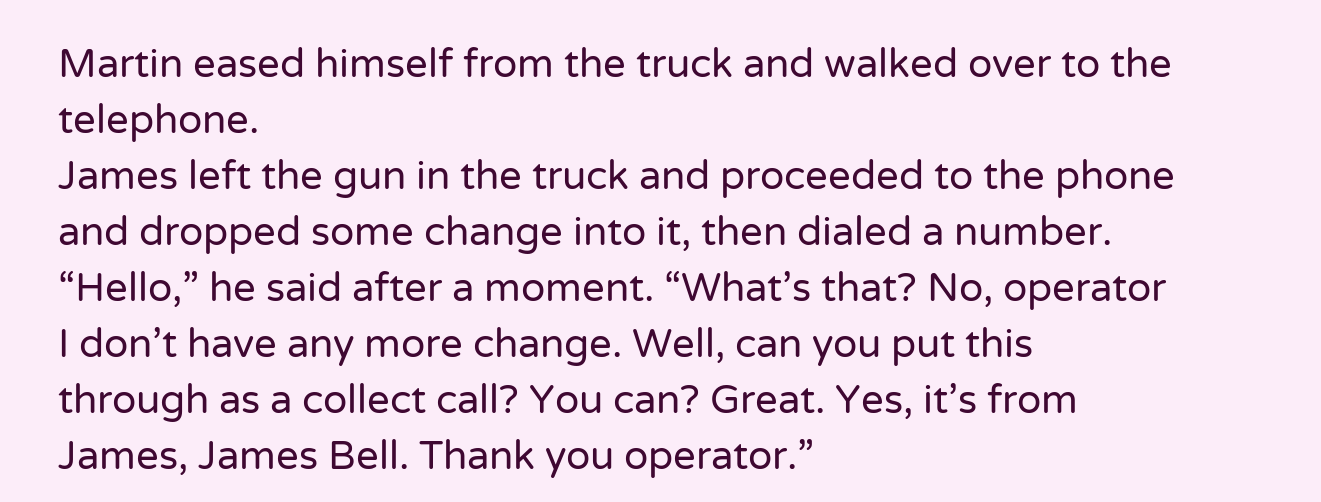Martin eased himself from the truck and walked over to the telephone.
James left the gun in the truck and proceeded to the phone and dropped some change into it, then dialed a number. “Hello,” he said after a moment. “What’s that? No, operator I don’t have any more change. Well, can you put this through as a collect call? You can? Great. Yes, it’s from James, James Bell. Thank you operator.”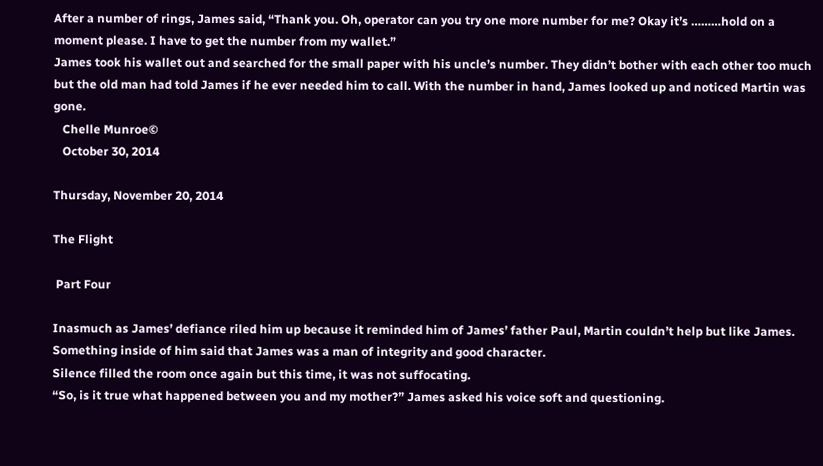After a number of rings, James said, “Thank you. Oh, operator can you try one more number for me? Okay it’s ………hold on a moment please. I have to get the number from my wallet.”
James took his wallet out and searched for the small paper with his uncle’s number. They didn’t bother with each other too much but the old man had told James if he ever needed him to call. With the number in hand, James looked up and noticed Martin was gone.
   Chelle Munroe©
   October 30, 2014

Thursday, November 20, 2014

The Flight

 Part Four

Inasmuch as James’ defiance riled him up because it reminded him of James’ father Paul, Martin couldn’t help but like James. Something inside of him said that James was a man of integrity and good character.
Silence filled the room once again but this time, it was not suffocating.
“So, is it true what happened between you and my mother?” James asked his voice soft and questioning.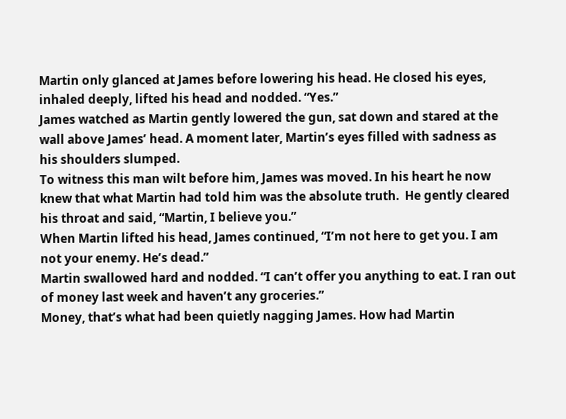Martin only glanced at James before lowering his head. He closed his eyes, inhaled deeply, lifted his head and nodded. “Yes.”
James watched as Martin gently lowered the gun, sat down and stared at the wall above James’ head. A moment later, Martin’s eyes filled with sadness as his shoulders slumped.
To witness this man wilt before him, James was moved. In his heart he now knew that what Martin had told him was the absolute truth.  He gently cleared his throat and said, “Martin, I believe you.”
When Martin lifted his head, James continued, “I’m not here to get you. I am not your enemy. He’s dead.”
Martin swallowed hard and nodded. “I can’t offer you anything to eat. I ran out of money last week and haven’t any groceries.”
Money, that’s what had been quietly nagging James. How had Martin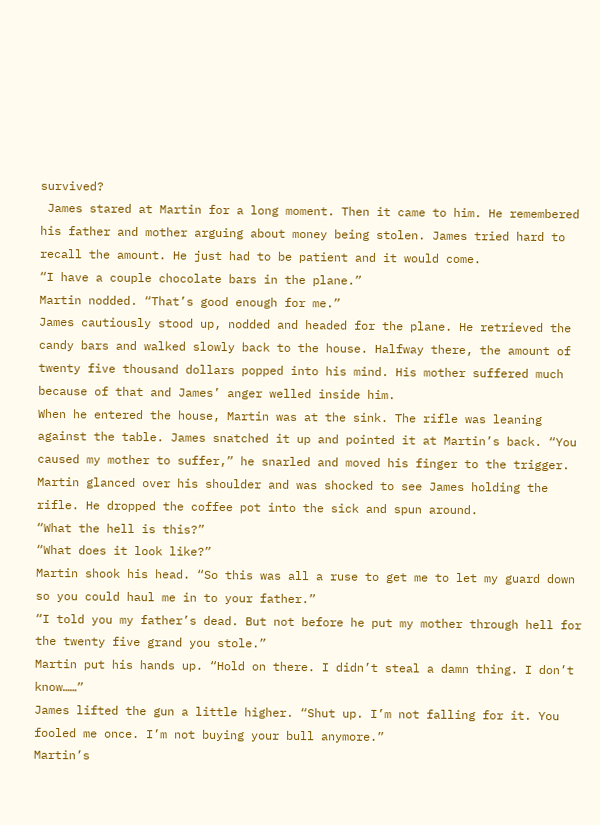survived?
 James stared at Martin for a long moment. Then it came to him. He remembered his father and mother arguing about money being stolen. James tried hard to recall the amount. He just had to be patient and it would come.
“I have a couple chocolate bars in the plane.”
Martin nodded. “That’s good enough for me.”
James cautiously stood up, nodded and headed for the plane. He retrieved the candy bars and walked slowly back to the house. Halfway there, the amount of twenty five thousand dollars popped into his mind. His mother suffered much because of that and James’ anger welled inside him.
When he entered the house, Martin was at the sink. The rifle was leaning against the table. James snatched it up and pointed it at Martin’s back. “You caused my mother to suffer,” he snarled and moved his finger to the trigger.
Martin glanced over his shoulder and was shocked to see James holding the rifle. He dropped the coffee pot into the sick and spun around.
“What the hell is this?”
“What does it look like?”
Martin shook his head. “So this was all a ruse to get me to let my guard down so you could haul me in to your father.”
“I told you my father’s dead. But not before he put my mother through hell for the twenty five grand you stole.”
Martin put his hands up. “Hold on there. I didn’t steal a damn thing. I don’t know……”
James lifted the gun a little higher. “Shut up. I’m not falling for it. You fooled me once. I’m not buying your bull anymore.”
Martin’s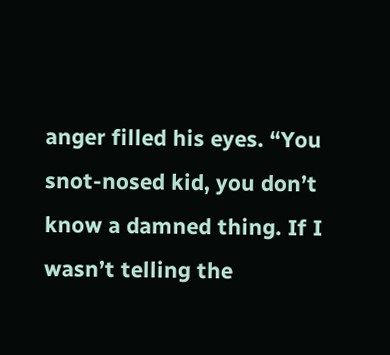anger filled his eyes. “You snot-nosed kid, you don’t know a damned thing. If I wasn’t telling the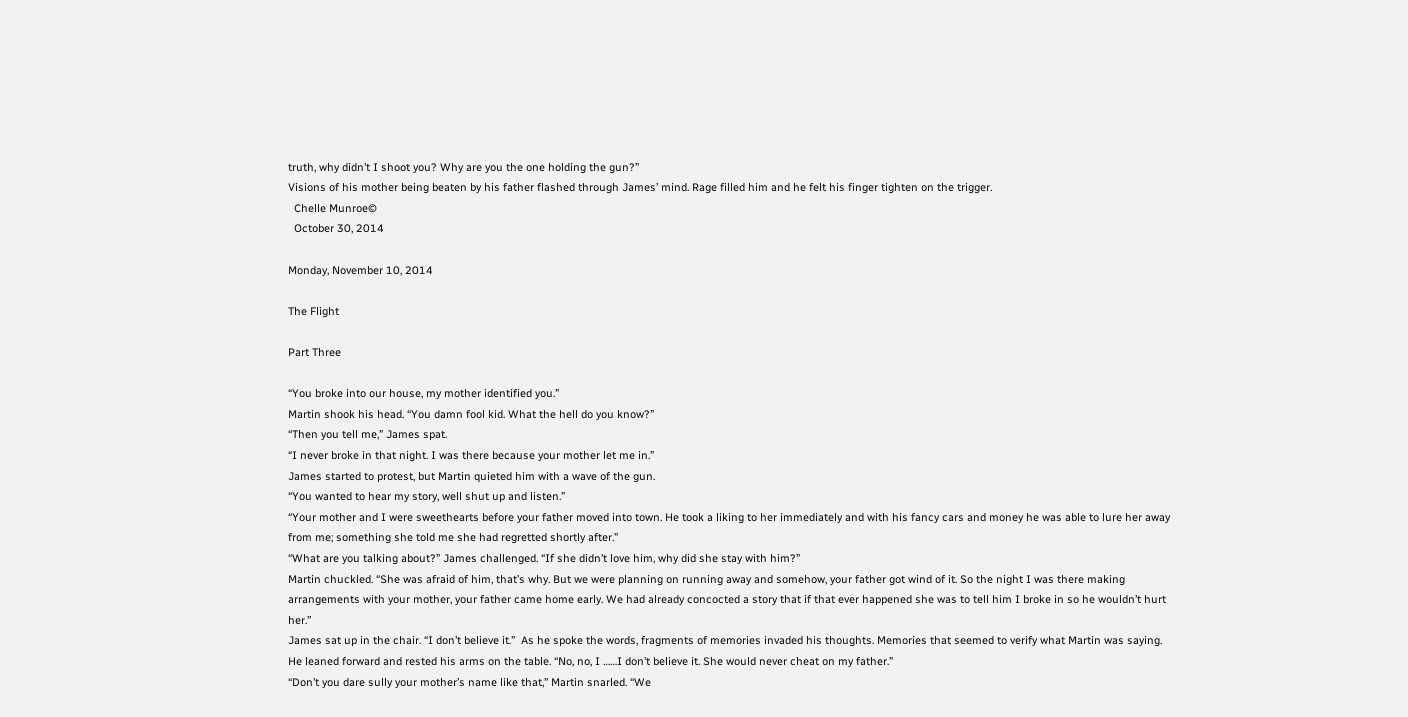truth, why didn’t I shoot you? Why are you the one holding the gun?”
Visions of his mother being beaten by his father flashed through James’ mind. Rage filled him and he felt his finger tighten on the trigger.
  Chelle Munroe©
  October 30, 2014

Monday, November 10, 2014

The Flight

Part Three

“You broke into our house, my mother identified you.”
Martin shook his head. “You damn fool kid. What the hell do you know?”
“Then you tell me,” James spat.
“I never broke in that night. I was there because your mother let me in.”
James started to protest, but Martin quieted him with a wave of the gun.
“You wanted to hear my story, well shut up and listen.”
“Your mother and I were sweethearts before your father moved into town. He took a liking to her immediately and with his fancy cars and money he was able to lure her away from me; something she told me she had regretted shortly after.”
“What are you talking about?” James challenged. “If she didn’t love him, why did she stay with him?”
Martin chuckled. “She was afraid of him, that’s why. But we were planning on running away and somehow, your father got wind of it. So the night I was there making arrangements with your mother, your father came home early. We had already concocted a story that if that ever happened she was to tell him I broke in so he wouldn’t hurt her.”
James sat up in the chair. “I don’t believe it.”  As he spoke the words, fragments of memories invaded his thoughts. Memories that seemed to verify what Martin was saying. He leaned forward and rested his arms on the table. “No, no, I ……I don’t believe it. She would never cheat on my father.”
“Don’t you dare sully your mother’s name like that,” Martin snarled. “We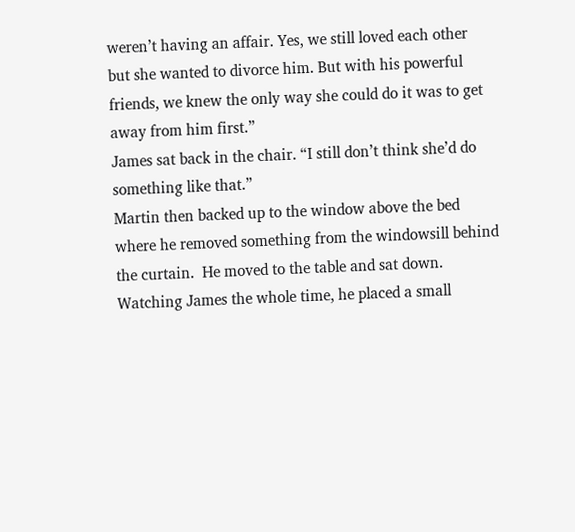weren’t having an affair. Yes, we still loved each other but she wanted to divorce him. But with his powerful friends, we knew the only way she could do it was to get away from him first.”
James sat back in the chair. “I still don’t think she’d do something like that.”
Martin then backed up to the window above the bed where he removed something from the windowsill behind the curtain.  He moved to the table and sat down. Watching James the whole time, he placed a small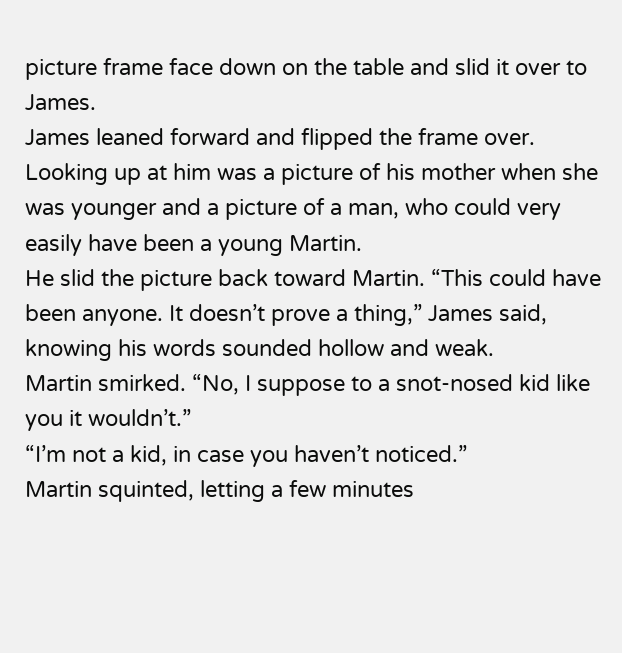picture frame face down on the table and slid it over to James.
James leaned forward and flipped the frame over. Looking up at him was a picture of his mother when she was younger and a picture of a man, who could very easily have been a young Martin.
He slid the picture back toward Martin. “This could have been anyone. It doesn’t prove a thing,” James said, knowing his words sounded hollow and weak.
Martin smirked. “No, I suppose to a snot-nosed kid like you it wouldn’t.”
“I’m not a kid, in case you haven’t noticed.”
Martin squinted, letting a few minutes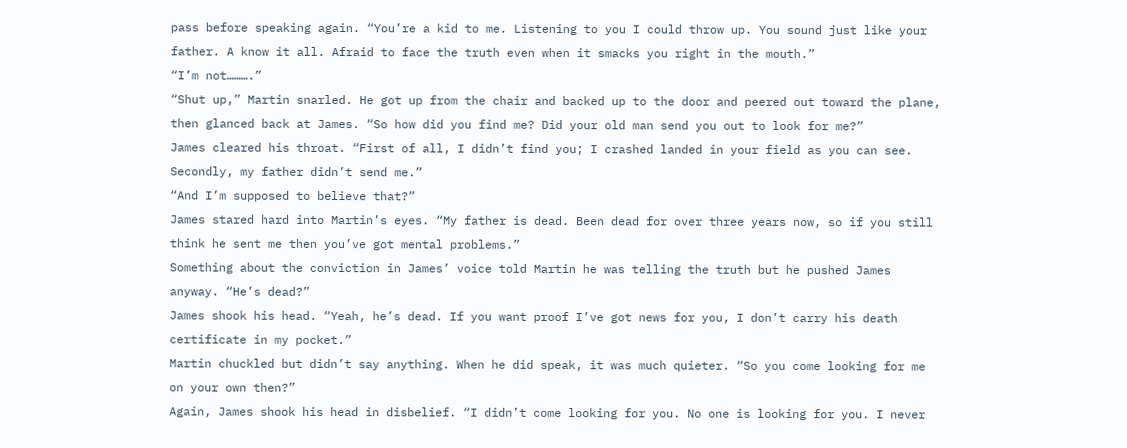pass before speaking again. “You’re a kid to me. Listening to you I could throw up. You sound just like your father. A know it all. Afraid to face the truth even when it smacks you right in the mouth.”
“I’m not……….”
“Shut up,” Martin snarled. He got up from the chair and backed up to the door and peered out toward the plane, then glanced back at James. “So how did you find me? Did your old man send you out to look for me?”
James cleared his throat. “First of all, I didn’t find you; I crashed landed in your field as you can see. Secondly, my father didn’t send me.”
“And I’m supposed to believe that?”
James stared hard into Martin’s eyes. “My father is dead. Been dead for over three years now, so if you still think he sent me then you’ve got mental problems.”
Something about the conviction in James’ voice told Martin he was telling the truth but he pushed James anyway. “He’s dead?”
James shook his head. “Yeah, he’s dead. If you want proof I’ve got news for you, I don’t carry his death certificate in my pocket.”
Martin chuckled but didn’t say anything. When he did speak, it was much quieter. “So you come looking for me on your own then?”
Again, James shook his head in disbelief. “I didn’t come looking for you. No one is looking for you. I never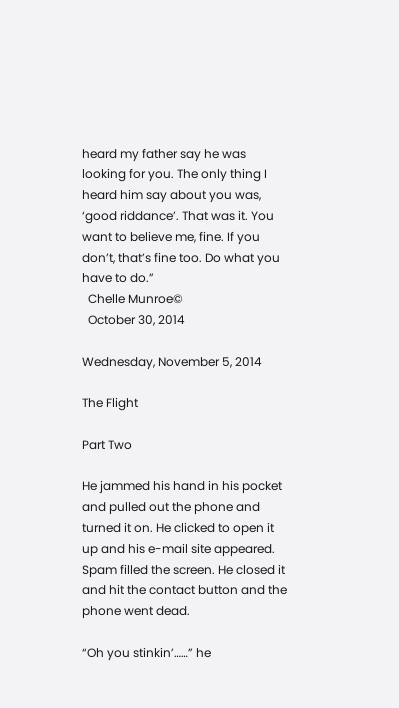heard my father say he was looking for you. The only thing I heard him say about you was, ‘good riddance’. That was it. You want to believe me, fine. If you don’t, that’s fine too. Do what you have to do.”
  Chelle Munroe©
  October 30, 2014

Wednesday, November 5, 2014

The Flight

Part Two

He jammed his hand in his pocket and pulled out the phone and turned it on. He clicked to open it up and his e-mail site appeared. Spam filled the screen. He closed it and hit the contact button and the phone went dead.

“Oh you stinkin’……” he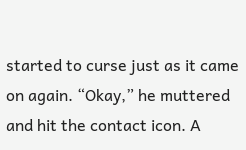started to curse just as it came on again. “Okay,” he muttered and hit the contact icon. A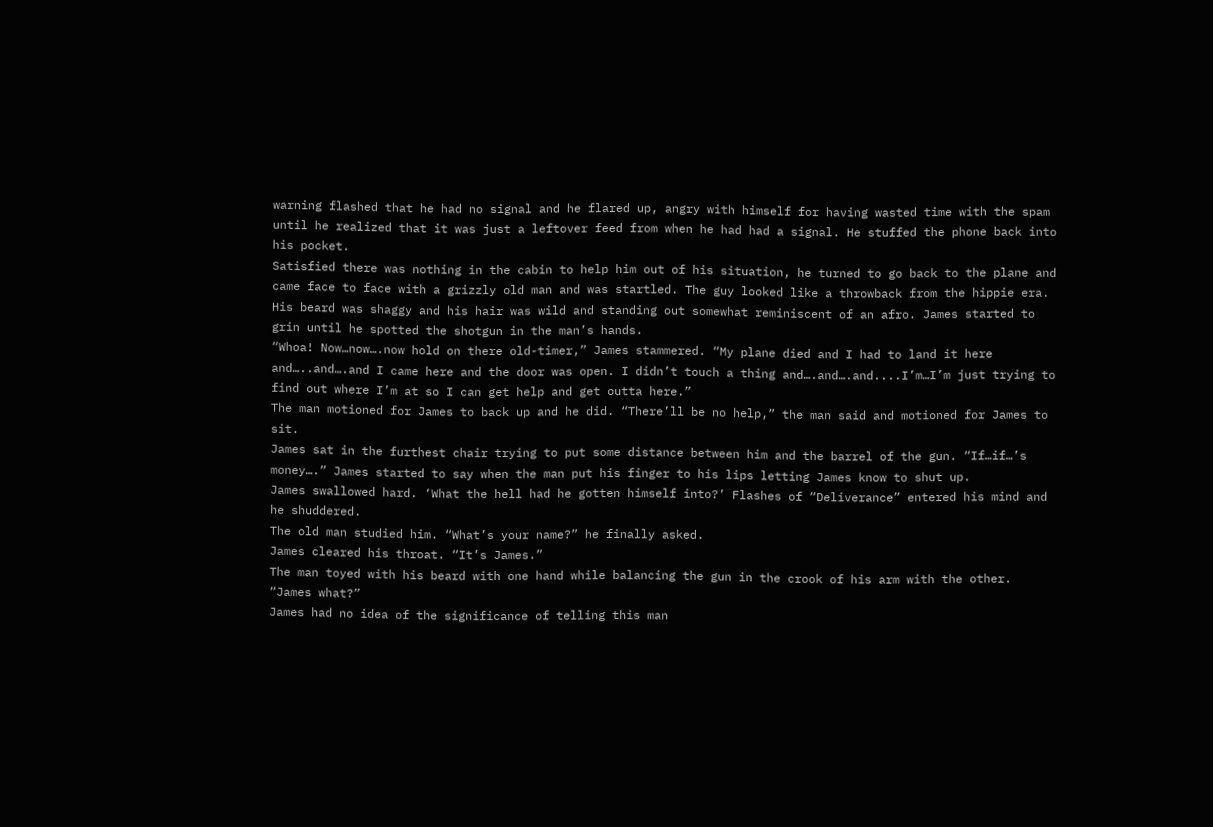warning flashed that he had no signal and he flared up, angry with himself for having wasted time with the spam until he realized that it was just a leftover feed from when he had had a signal. He stuffed the phone back into his pocket.
Satisfied there was nothing in the cabin to help him out of his situation, he turned to go back to the plane and came face to face with a grizzly old man and was startled. The guy looked like a throwback from the hippie era. His beard was shaggy and his hair was wild and standing out somewhat reminiscent of an afro. James started to grin until he spotted the shotgun in the man’s hands.
“Whoa! Now…now….now hold on there old-timer,” James stammered. “My plane died and I had to land it here and…..and….and I came here and the door was open. I didn’t touch a thing and….and….and....I’m…I’m just trying to find out where I’m at so I can get help and get outta here.”
The man motioned for James to back up and he did. “There’ll be no help,” the man said and motioned for James to sit.
James sat in the furthest chair trying to put some distance between him and the barrel of the gun. “If…if…’s money….” James started to say when the man put his finger to his lips letting James know to shut up.
James swallowed hard. ‘What the hell had he gotten himself into?’ Flashes of “Deliverance” entered his mind and he shuddered.
The old man studied him. “What’s your name?” he finally asked.
James cleared his throat. “It’s James.”
The man toyed with his beard with one hand while balancing the gun in the crook of his arm with the other. “James what?”
James had no idea of the significance of telling this man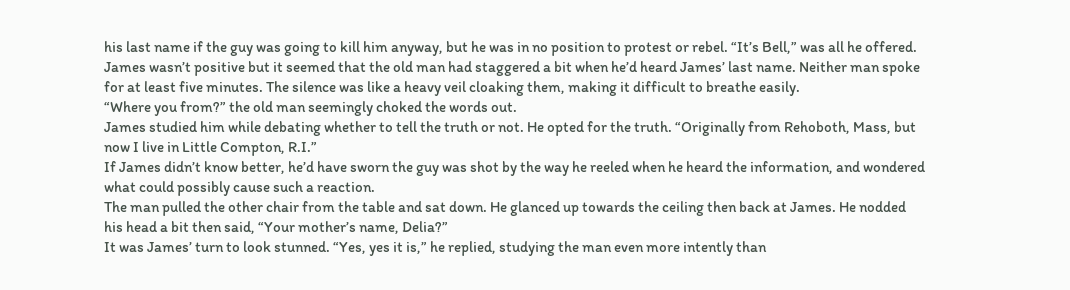his last name if the guy was going to kill him anyway, but he was in no position to protest or rebel. “It’s Bell,” was all he offered.
James wasn’t positive but it seemed that the old man had staggered a bit when he’d heard James’ last name. Neither man spoke for at least five minutes. The silence was like a heavy veil cloaking them, making it difficult to breathe easily.
“Where you from?” the old man seemingly choked the words out.
James studied him while debating whether to tell the truth or not. He opted for the truth. “Originally from Rehoboth, Mass, but now I live in Little Compton, R.I.”
If James didn’t know better, he’d have sworn the guy was shot by the way he reeled when he heard the information, and wondered what could possibly cause such a reaction.
The man pulled the other chair from the table and sat down. He glanced up towards the ceiling then back at James. He nodded his head a bit then said, “Your mother’s name, Delia?”
It was James’ turn to look stunned. “Yes, yes it is,” he replied, studying the man even more intently than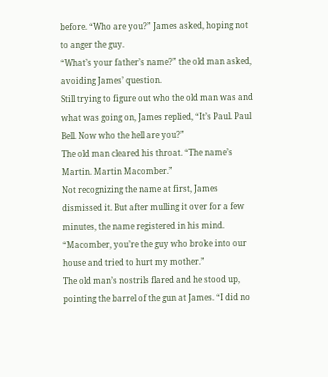before. “Who are you?” James asked, hoping not to anger the guy.
“What’s your father’s name?” the old man asked, avoiding James’ question.
Still trying to figure out who the old man was and what was going on, James replied, “It’s Paul. Paul Bell. Now who the hell are you?”
The old man cleared his throat. “The name’s Martin. Martin Macomber.”
Not recognizing the name at first, James dismissed it. But after mulling it over for a few minutes, the name registered in his mind. “Macomber, you’re the guy who broke into our house and tried to hurt my mother.”
The old man’s nostrils flared and he stood up, pointing the barrel of the gun at James. “I did no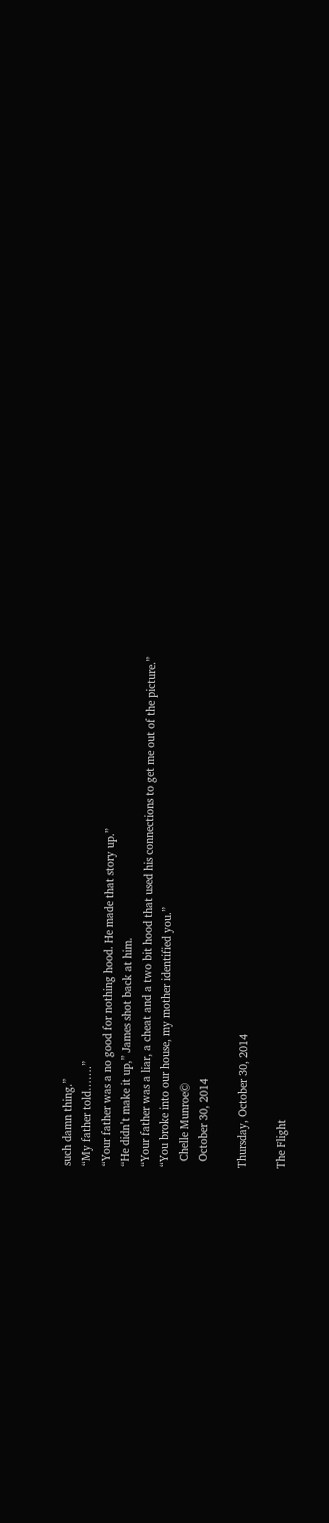such damn thing.”
“My father told…….”
“Your father was a no good for nothing hood. He made that story up.”
“He didn’t make it up,” James shot back at him.
“Your father was a liar, a cheat and a two bit hood that used his connections to get me out of the picture.”
“You broke into our house, my mother identified you.”
  Chelle Munroe©
  October 30, 2014

Thursday, October 30, 2014

The Flight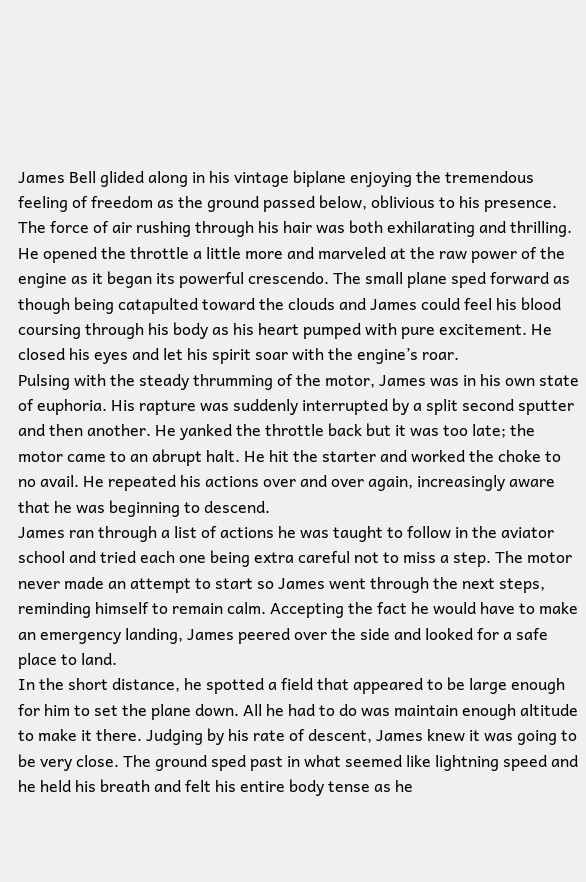James Bell glided along in his vintage biplane enjoying the tremendous feeling of freedom as the ground passed below, oblivious to his presence. The force of air rushing through his hair was both exhilarating and thrilling.
He opened the throttle a little more and marveled at the raw power of the engine as it began its powerful crescendo. The small plane sped forward as though being catapulted toward the clouds and James could feel his blood coursing through his body as his heart pumped with pure excitement. He closed his eyes and let his spirit soar with the engine’s roar.
Pulsing with the steady thrumming of the motor, James was in his own state of euphoria. His rapture was suddenly interrupted by a split second sputter and then another. He yanked the throttle back but it was too late; the motor came to an abrupt halt. He hit the starter and worked the choke to no avail. He repeated his actions over and over again, increasingly aware that he was beginning to descend.
James ran through a list of actions he was taught to follow in the aviator school and tried each one being extra careful not to miss a step. The motor never made an attempt to start so James went through the next steps, reminding himself to remain calm. Accepting the fact he would have to make an emergency landing, James peered over the side and looked for a safe place to land.
In the short distance, he spotted a field that appeared to be large enough for him to set the plane down. All he had to do was maintain enough altitude to make it there. Judging by his rate of descent, James knew it was going to be very close. The ground sped past in what seemed like lightning speed and he held his breath and felt his entire body tense as he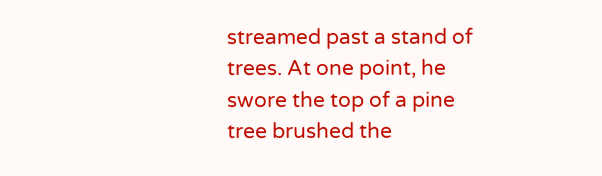streamed past a stand of trees. At one point, he swore the top of a pine tree brushed the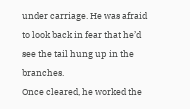under carriage. He was afraid to look back in fear that he’d see the tail hung up in the branches.
Once cleared, he worked the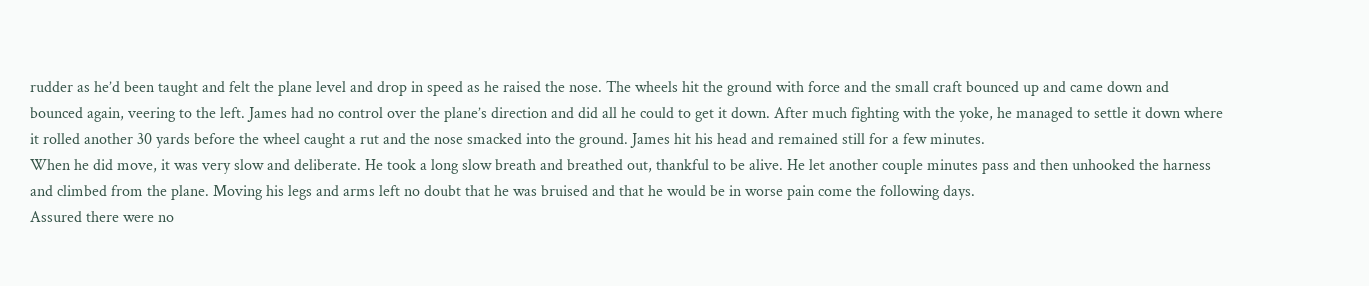rudder as he’d been taught and felt the plane level and drop in speed as he raised the nose. The wheels hit the ground with force and the small craft bounced up and came down and bounced again, veering to the left. James had no control over the plane’s direction and did all he could to get it down. After much fighting with the yoke, he managed to settle it down where it rolled another 30 yards before the wheel caught a rut and the nose smacked into the ground. James hit his head and remained still for a few minutes.
When he did move, it was very slow and deliberate. He took a long slow breath and breathed out, thankful to be alive. He let another couple minutes pass and then unhooked the harness and climbed from the plane. Moving his legs and arms left no doubt that he was bruised and that he would be in worse pain come the following days.
Assured there were no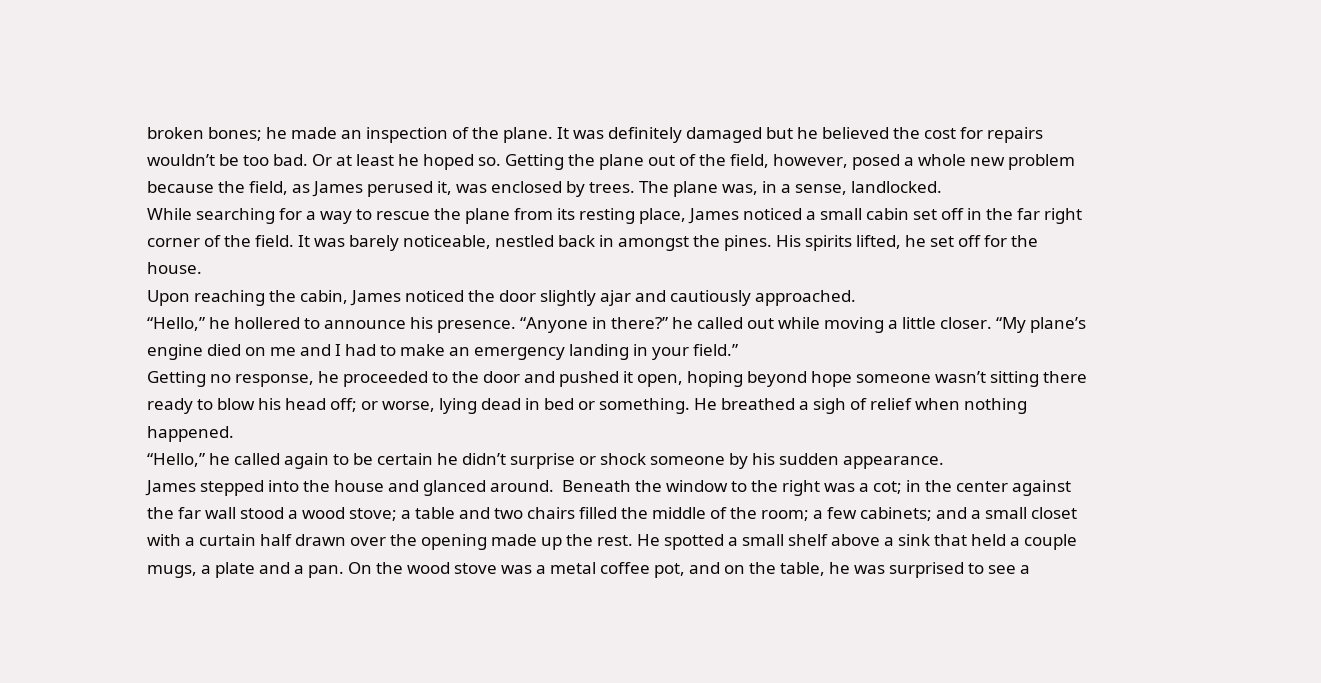broken bones; he made an inspection of the plane. It was definitely damaged but he believed the cost for repairs wouldn’t be too bad. Or at least he hoped so. Getting the plane out of the field, however, posed a whole new problem because the field, as James perused it, was enclosed by trees. The plane was, in a sense, landlocked.
While searching for a way to rescue the plane from its resting place, James noticed a small cabin set off in the far right corner of the field. It was barely noticeable, nestled back in amongst the pines. His spirits lifted, he set off for the house.
Upon reaching the cabin, James noticed the door slightly ajar and cautiously approached.
“Hello,” he hollered to announce his presence. “Anyone in there?” he called out while moving a little closer. “My plane’s engine died on me and I had to make an emergency landing in your field.”
Getting no response, he proceeded to the door and pushed it open, hoping beyond hope someone wasn’t sitting there ready to blow his head off; or worse, lying dead in bed or something. He breathed a sigh of relief when nothing happened.
“Hello,” he called again to be certain he didn’t surprise or shock someone by his sudden appearance.
James stepped into the house and glanced around.  Beneath the window to the right was a cot; in the center against the far wall stood a wood stove; a table and two chairs filled the middle of the room; a few cabinets; and a small closet with a curtain half drawn over the opening made up the rest. He spotted a small shelf above a sink that held a couple mugs, a plate and a pan. On the wood stove was a metal coffee pot, and on the table, he was surprised to see a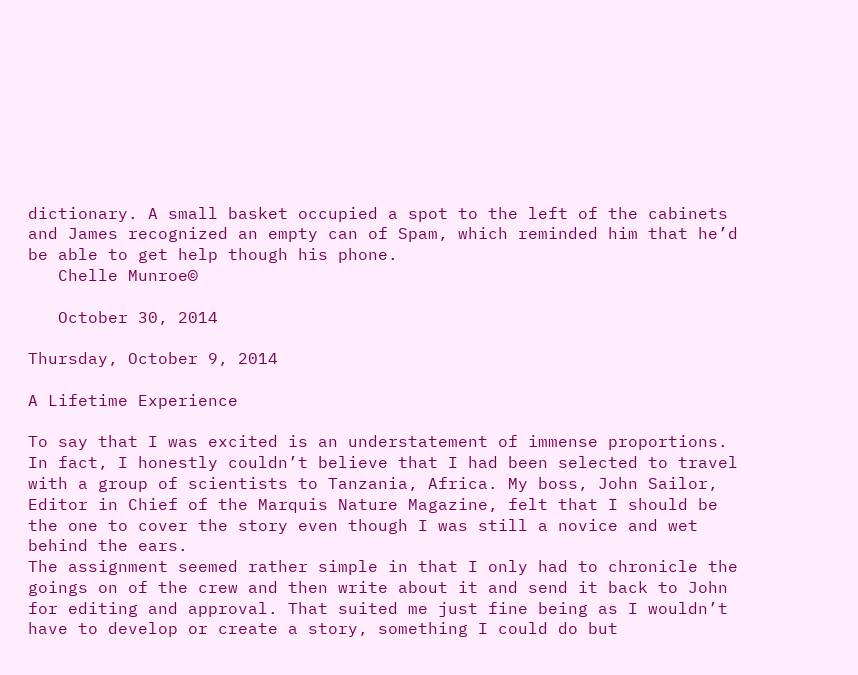dictionary. A small basket occupied a spot to the left of the cabinets and James recognized an empty can of Spam, which reminded him that he’d be able to get help though his phone.
   Chelle Munroe©

   October 30, 2014

Thursday, October 9, 2014

A Lifetime Experience

To say that I was excited is an understatement of immense proportions. In fact, I honestly couldn’t believe that I had been selected to travel with a group of scientists to Tanzania, Africa. My boss, John Sailor, Editor in Chief of the Marquis Nature Magazine, felt that I should be the one to cover the story even though I was still a novice and wet behind the ears.
The assignment seemed rather simple in that I only had to chronicle the goings on of the crew and then write about it and send it back to John for editing and approval. That suited me just fine being as I wouldn’t have to develop or create a story, something I could do but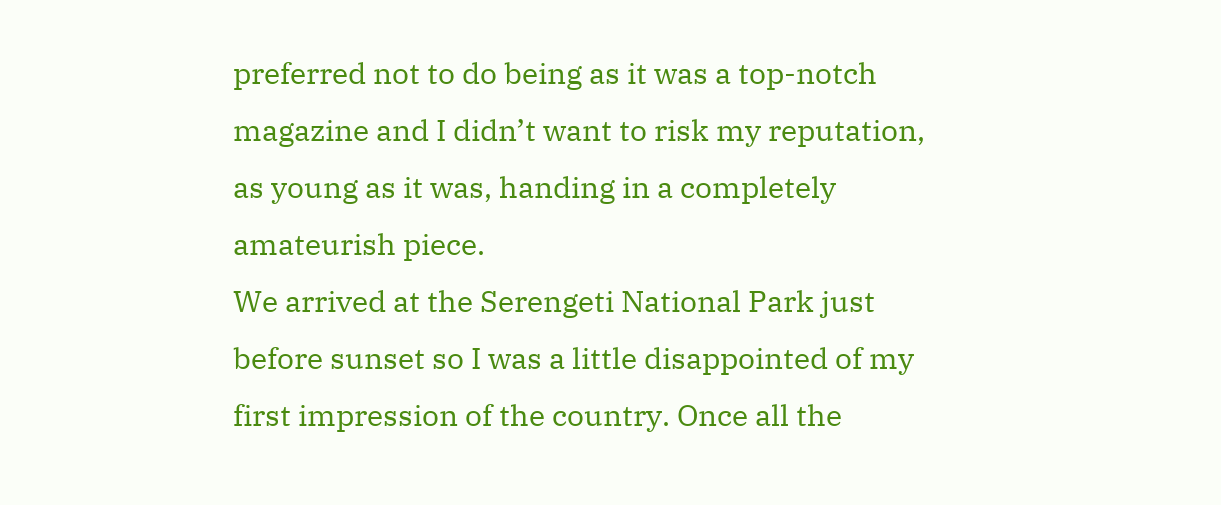preferred not to do being as it was a top-notch magazine and I didn’t want to risk my reputation, as young as it was, handing in a completely amateurish piece.
We arrived at the Serengeti National Park just before sunset so I was a little disappointed of my first impression of the country. Once all the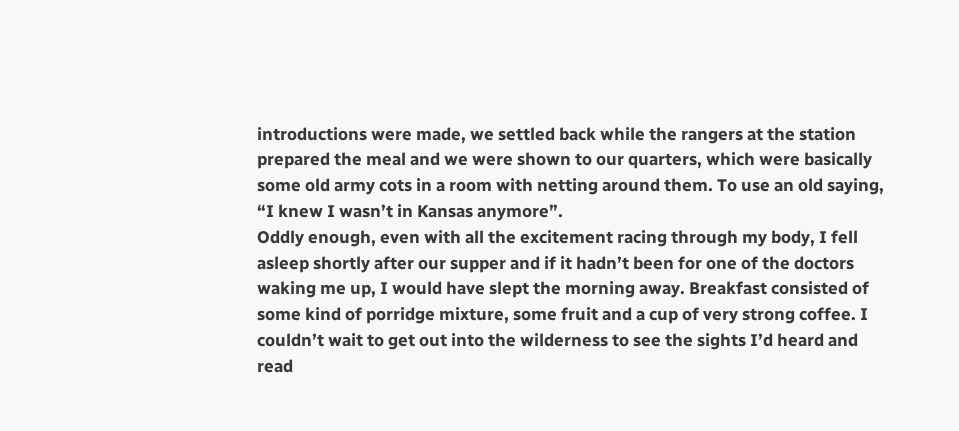introductions were made, we settled back while the rangers at the station prepared the meal and we were shown to our quarters, which were basically some old army cots in a room with netting around them. To use an old saying, “I knew I wasn’t in Kansas anymore”.
Oddly enough, even with all the excitement racing through my body, I fell asleep shortly after our supper and if it hadn’t been for one of the doctors waking me up, I would have slept the morning away. Breakfast consisted of some kind of porridge mixture, some fruit and a cup of very strong coffee. I couldn’t wait to get out into the wilderness to see the sights I’d heard and read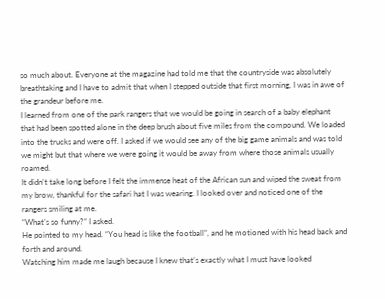so much about. Everyone at the magazine had told me that the countryside was absolutely breathtaking and I have to admit that when I stepped outside that first morning, I was in awe of the grandeur before me.
I learned from one of the park rangers that we would be going in search of a baby elephant that had been spotted alone in the deep brush about five miles from the compound. We loaded into the trucks and were off. I asked if we would see any of the big game animals and was told we might but that where we were going it would be away from where those animals usually roamed.
It didn’t take long before I felt the immense heat of the African sun and wiped the sweat from my brow, thankful for the safari hat I was wearing. I looked over and noticed one of the rangers smiling at me.
“What’s so funny?” I asked.
He pointed to my head. “You head is like the football”, and he motioned with his head back and forth and around.
Watching him made me laugh because I knew that’s exactly what I must have looked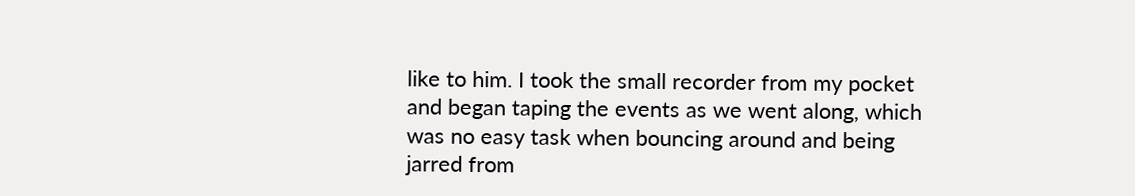like to him. I took the small recorder from my pocket and began taping the events as we went along, which was no easy task when bouncing around and being jarred from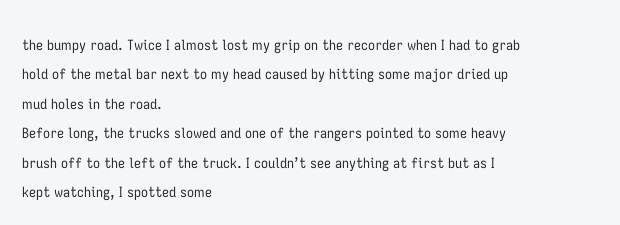the bumpy road. Twice I almost lost my grip on the recorder when I had to grab hold of the metal bar next to my head caused by hitting some major dried up mud holes in the road.
Before long, the trucks slowed and one of the rangers pointed to some heavy brush off to the left of the truck. I couldn’t see anything at first but as I kept watching, I spotted some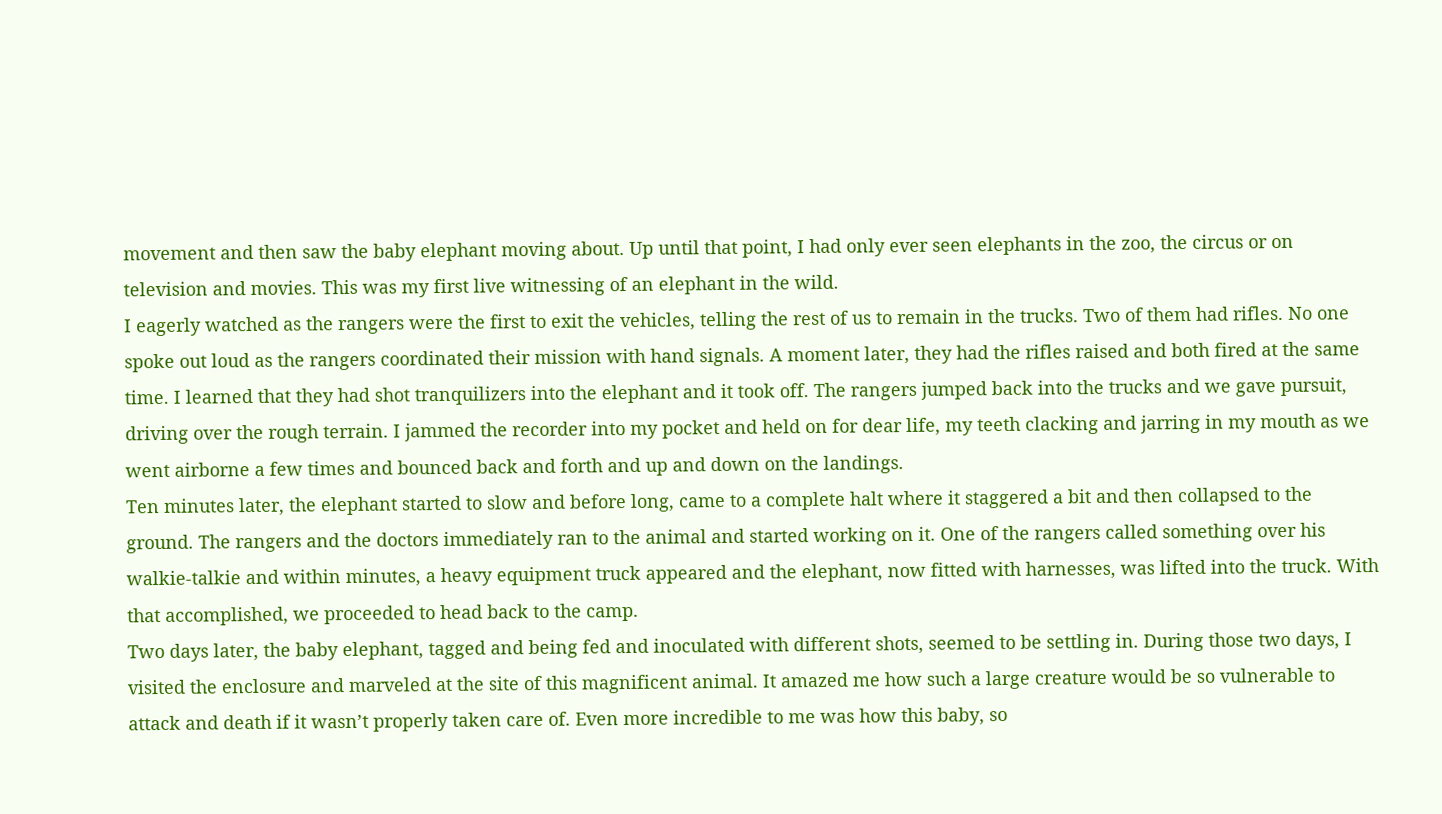movement and then saw the baby elephant moving about. Up until that point, I had only ever seen elephants in the zoo, the circus or on television and movies. This was my first live witnessing of an elephant in the wild.
I eagerly watched as the rangers were the first to exit the vehicles, telling the rest of us to remain in the trucks. Two of them had rifles. No one spoke out loud as the rangers coordinated their mission with hand signals. A moment later, they had the rifles raised and both fired at the same time. I learned that they had shot tranquilizers into the elephant and it took off. The rangers jumped back into the trucks and we gave pursuit, driving over the rough terrain. I jammed the recorder into my pocket and held on for dear life, my teeth clacking and jarring in my mouth as we went airborne a few times and bounced back and forth and up and down on the landings.
Ten minutes later, the elephant started to slow and before long, came to a complete halt where it staggered a bit and then collapsed to the ground. The rangers and the doctors immediately ran to the animal and started working on it. One of the rangers called something over his walkie-talkie and within minutes, a heavy equipment truck appeared and the elephant, now fitted with harnesses, was lifted into the truck. With that accomplished, we proceeded to head back to the camp.
Two days later, the baby elephant, tagged and being fed and inoculated with different shots, seemed to be settling in. During those two days, I visited the enclosure and marveled at the site of this magnificent animal. It amazed me how such a large creature would be so vulnerable to attack and death if it wasn’t properly taken care of. Even more incredible to me was how this baby, so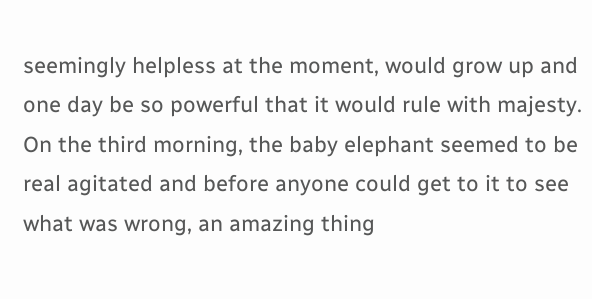seemingly helpless at the moment, would grow up and one day be so powerful that it would rule with majesty.
On the third morning, the baby elephant seemed to be real agitated and before anyone could get to it to see what was wrong, an amazing thing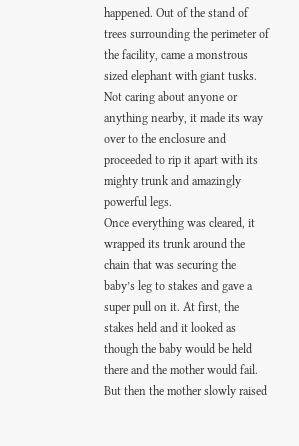happened. Out of the stand of trees surrounding the perimeter of the facility, came a monstrous sized elephant with giant tusks. Not caring about anyone or anything nearby, it made its way over to the enclosure and proceeded to rip it apart with its mighty trunk and amazingly powerful legs.
Once everything was cleared, it wrapped its trunk around the chain that was securing the baby’s leg to stakes and gave a super pull on it. At first, the stakes held and it looked as though the baby would be held there and the mother would fail. But then the mother slowly raised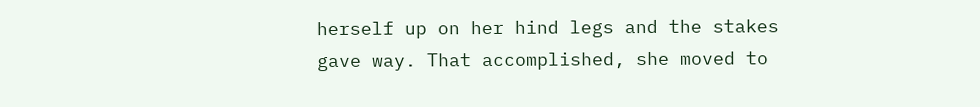herself up on her hind legs and the stakes gave way. That accomplished, she moved to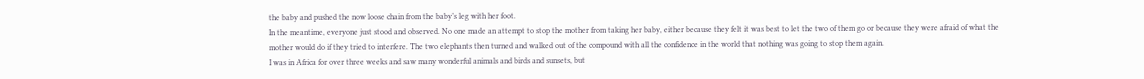the baby and pushed the now loose chain from the baby’s leg with her foot.
In the meantime, everyone just stood and observed. No one made an attempt to stop the mother from taking her baby, either because they felt it was best to let the two of them go or because they were afraid of what the mother would do if they tried to interfere. The two elephants then turned and walked out of the compound with all the confidence in the world that nothing was going to stop them again.
I was in Africa for over three weeks and saw many wonderful animals and birds and sunsets, but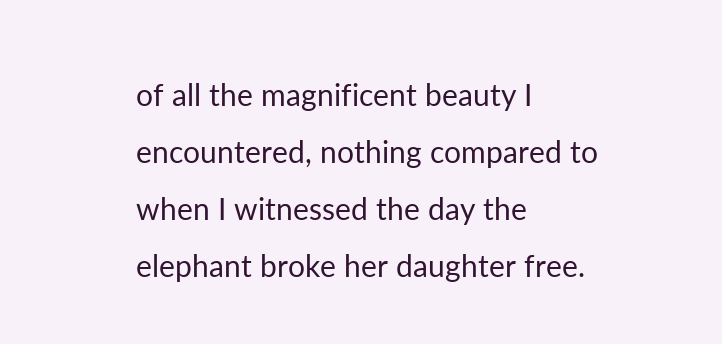of all the magnificent beauty I encountered, nothing compared to when I witnessed the day the elephant broke her daughter free.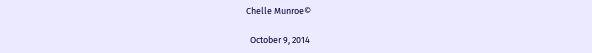Chelle Munroe©

  October 9, 2014